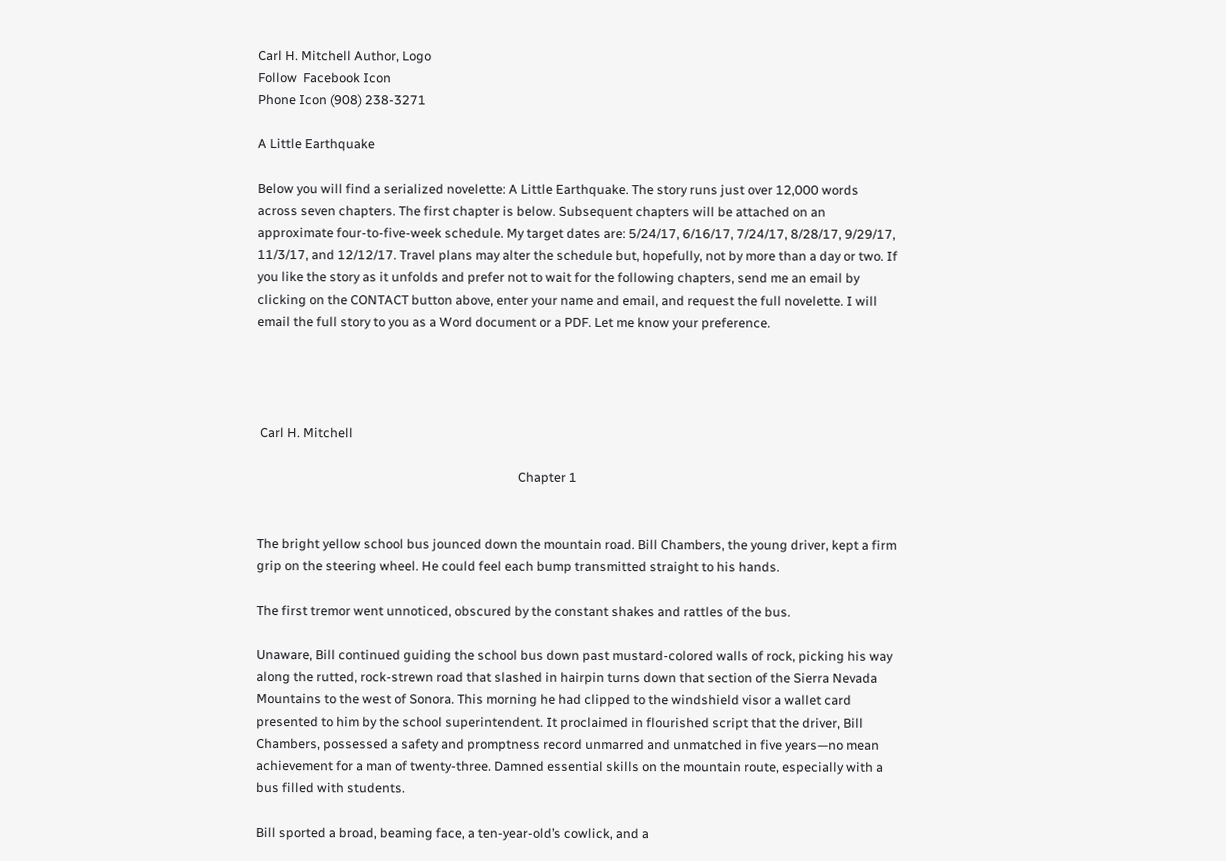Carl H. Mitchell Author, Logo
Follow  Facebook Icon
Phone Icon (908) 238-3271

A Little Earthquake

Below you will find a serialized novelette: A Little Earthquake. The story runs just over 12,000 words across seven chapters. The first chapter is below. Subsequent chapters will be attached on an approximate four-to-five-week schedule. My target dates are: 5/24/17, 6/16/17, 7/24/17, 8/28/17, 9/29/17, 11/3/17, and 12/12/17. Travel plans may alter the schedule but, hopefully, not by more than a day or two. If you like the story as it unfolds and prefer not to wait for the following chapters, send me an email by clicking on the CONTACT button above, enter your name and email, and request the full novelette. I will email the full story to you as a Word document or a PDF. Let me know your preference.




 Carl H. Mitchell

                                                                                       Chapter 1


The bright yellow school bus jounced down the mountain road. Bill Chambers, the young driver, kept a firm grip on the steering wheel. He could feel each bump transmitted straight to his hands.

The first tremor went unnoticed, obscured by the constant shakes and rattles of the bus.

Unaware, Bill continued guiding the school bus down past mustard-colored walls of rock, picking his way along the rutted, rock-strewn road that slashed in hairpin turns down that section of the Sierra Nevada Mountains to the west of Sonora. This morning he had clipped to the windshield visor a wallet card presented to him by the school superintendent. It proclaimed in flourished script that the driver, Bill Chambers, possessed a safety and promptness record unmarred and unmatched in five years—no mean achievement for a man of twenty-three. Damned essential skills on the mountain route, especially with a bus filled with students.

Bill sported a broad, beaming face, a ten-year-old’s cowlick, and a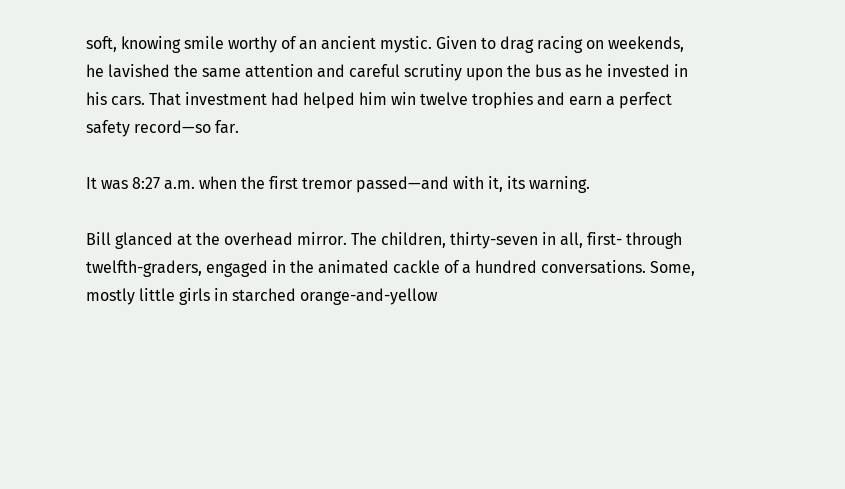soft, knowing smile worthy of an ancient mystic. Given to drag racing on weekends, he lavished the same attention and careful scrutiny upon the bus as he invested in his cars. That investment had helped him win twelve trophies and earn a perfect safety record—so far.

It was 8:27 a.m. when the first tremor passed—and with it, its warning.

Bill glanced at the overhead mirror. The children, thirty-seven in all, first- through twelfth-graders, engaged in the animated cackle of a hundred conversations. Some, mostly little girls in starched orange-and-yellow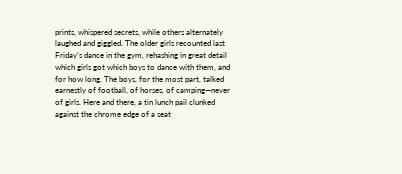prints, whispered secrets, while others alternately laughed and giggled. The older girls recounted last Friday’s dance in the gym, rehashing in great detail which girls got which boys to dance with them, and for how long. The boys, for the most part, talked earnestly of football, of horses, of camping—never of girls. Here and there, a tin lunch pail clunked against the chrome edge of a seat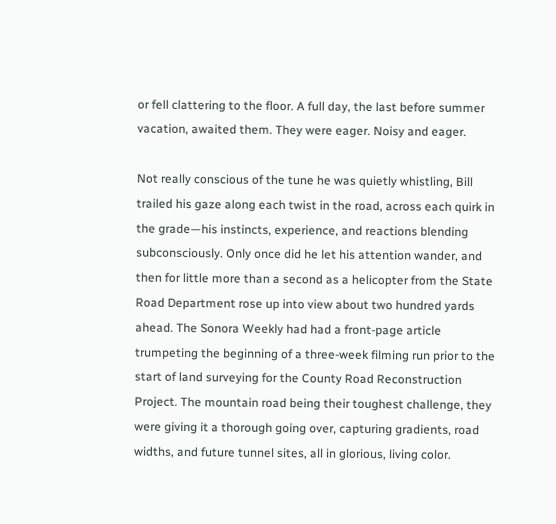or fell clattering to the floor. A full day, the last before summer vacation, awaited them. They were eager. Noisy and eager.

Not really conscious of the tune he was quietly whistling, Bill trailed his gaze along each twist in the road, across each quirk in the grade—his instincts, experience, and reactions blending subconsciously. Only once did he let his attention wander, and then for little more than a second as a helicopter from the State Road Department rose up into view about two hundred yards ahead. The Sonora Weekly had had a front-page article trumpeting the beginning of a three-week filming run prior to the start of land surveying for the County Road Reconstruction Project. The mountain road being their toughest challenge, they were giving it a thorough going over, capturing gradients, road widths, and future tunnel sites, all in glorious, living color.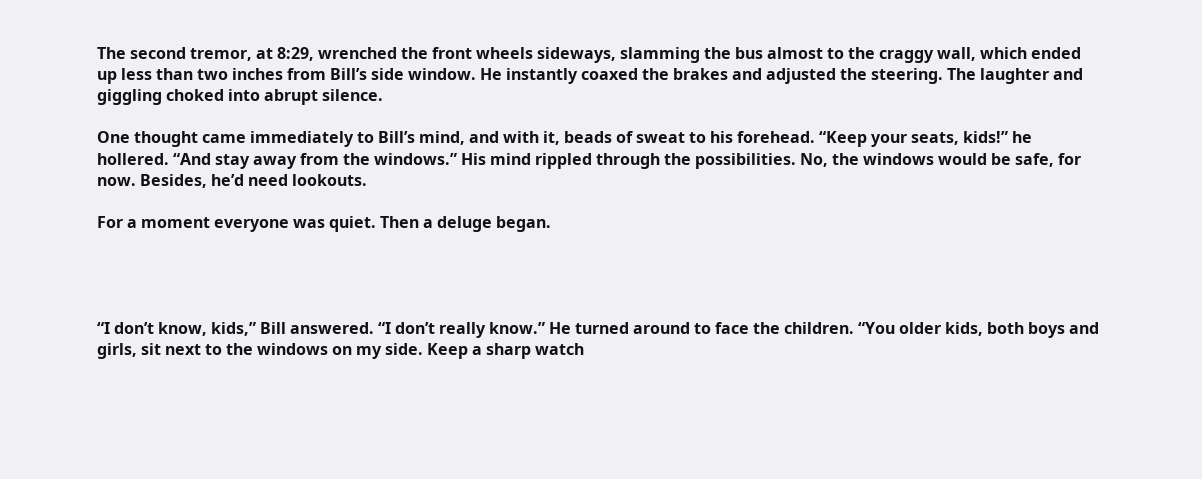The second tremor, at 8:29, wrenched the front wheels sideways, slamming the bus almost to the craggy wall, which ended up less than two inches from Bill’s side window. He instantly coaxed the brakes and adjusted the steering. The laughter and giggling choked into abrupt silence.

One thought came immediately to Bill’s mind, and with it, beads of sweat to his forehead. “Keep your seats, kids!” he hollered. “And stay away from the windows.” His mind rippled through the possibilities. No, the windows would be safe, for now. Besides, he’d need lookouts.

For a moment everyone was quiet. Then a deluge began.




“I don’t know, kids,” Bill answered. “I don’t really know.” He turned around to face the children. “You older kids, both boys and girls, sit next to the windows on my side. Keep a sharp watch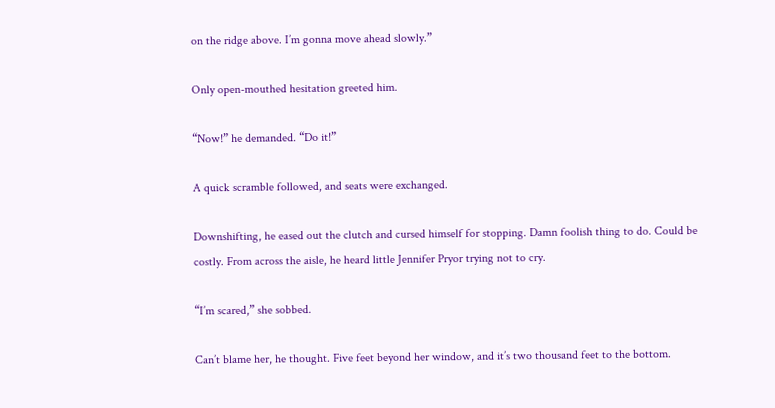on the ridge above. I’m gonna move ahead slowly.”

Only open-mouthed hesitation greeted him.

“Now!” he demanded. “Do it!”

A quick scramble followed, and seats were exchanged.

Downshifting, he eased out the clutch and cursed himself for stopping. Damn foolish thing to do. Could be costly. From across the aisle, he heard little Jennifer Pryor trying not to cry.

“I’m scared,” she sobbed.

Can’t blame her, he thought. Five feet beyond her window, and it’s two thousand feet to the bottom.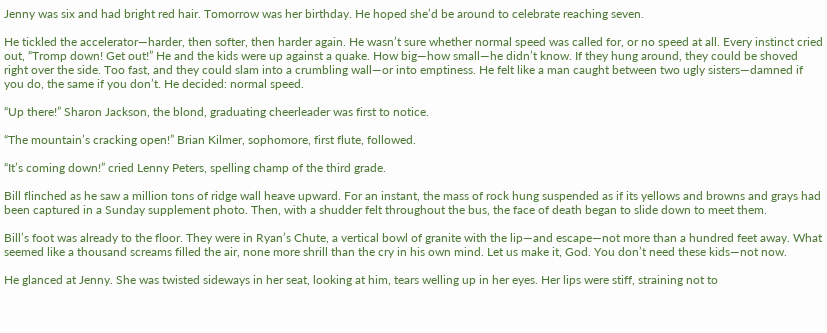Jenny was six and had bright red hair. Tomorrow was her birthday. He hoped she’d be around to celebrate reaching seven.

He tickled the accelerator—harder, then softer, then harder again. He wasn’t sure whether normal speed was called for, or no speed at all. Every instinct cried out, “Tromp down! Get out!” He and the kids were up against a quake. How big—how small—he didn’t know. If they hung around, they could be shoved right over the side. Too fast, and they could slam into a crumbling wall—or into emptiness. He felt like a man caught between two ugly sisters—damned if you do, the same if you don’t. He decided: normal speed.

“Up there!” Sharon Jackson, the blond, graduating cheerleader was first to notice.

“The mountain’s cracking open!” Brian Kilmer, sophomore, first flute, followed.

“It’s coming down!” cried Lenny Peters, spelling champ of the third grade.

Bill flinched as he saw a million tons of ridge wall heave upward. For an instant, the mass of rock hung suspended as if its yellows and browns and grays had been captured in a Sunday supplement photo. Then, with a shudder felt throughout the bus, the face of death began to slide down to meet them.

Bill’s foot was already to the floor. They were in Ryan’s Chute, a vertical bowl of granite with the lip—and escape—not more than a hundred feet away. What seemed like a thousand screams filled the air, none more shrill than the cry in his own mind. Let us make it, God. You don’t need these kids—not now.

He glanced at Jenny. She was twisted sideways in her seat, looking at him, tears welling up in her eyes. Her lips were stiff, straining not to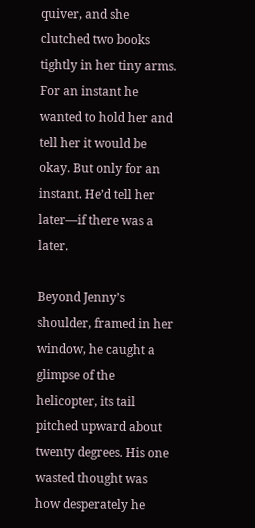quiver, and she clutched two books tightly in her tiny arms. For an instant he wanted to hold her and tell her it would be okay. But only for an instant. He’d tell her later—if there was a later.

Beyond Jenny’s shoulder, framed in her window, he caught a glimpse of the helicopter, its tail pitched upward about twenty degrees. His one wasted thought was how desperately he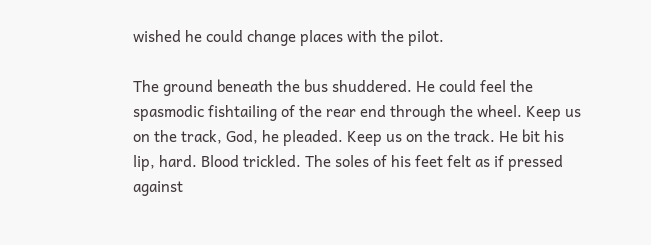wished he could change places with the pilot.

The ground beneath the bus shuddered. He could feel the spasmodic fishtailing of the rear end through the wheel. Keep us on the track, God, he pleaded. Keep us on the track. He bit his lip, hard. Blood trickled. The soles of his feet felt as if pressed against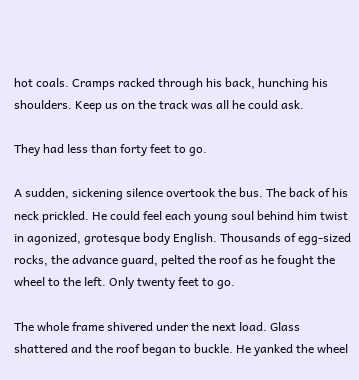hot coals. Cramps racked through his back, hunching his shoulders. Keep us on the track was all he could ask.

They had less than forty feet to go.

A sudden, sickening silence overtook the bus. The back of his neck prickled. He could feel each young soul behind him twist in agonized, grotesque body English. Thousands of egg-sized rocks, the advance guard, pelted the roof as he fought the wheel to the left. Only twenty feet to go.

The whole frame shivered under the next load. Glass shattered and the roof began to buckle. He yanked the wheel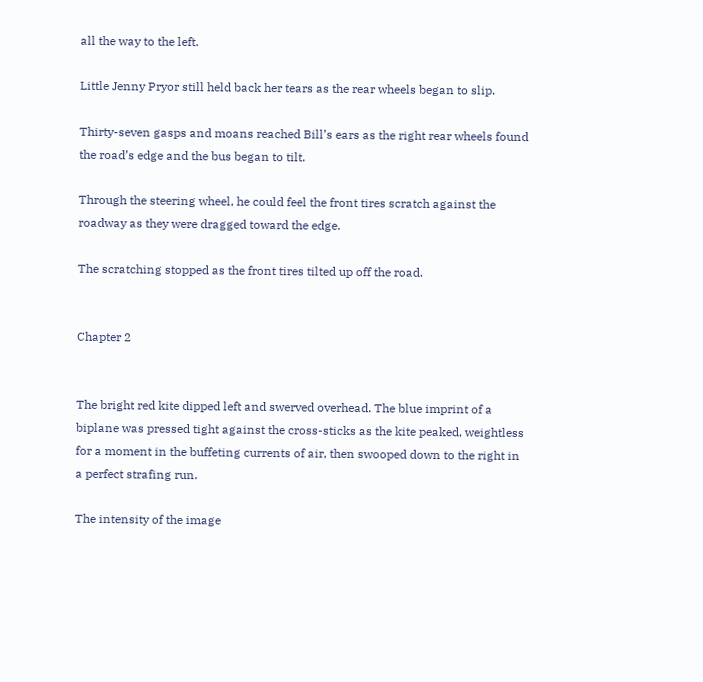all the way to the left.

Little Jenny Pryor still held back her tears as the rear wheels began to slip.

Thirty-seven gasps and moans reached Bill’s ears as the right rear wheels found the road’s edge and the bus began to tilt.

Through the steering wheel, he could feel the front tires scratch against the roadway as they were dragged toward the edge.

The scratching stopped as the front tires tilted up off the road.


Chapter 2


The bright red kite dipped left and swerved overhead. The blue imprint of a biplane was pressed tight against the cross-sticks as the kite peaked, weightless for a moment in the buffeting currents of air, then swooped down to the right in a perfect strafing run.

The intensity of the image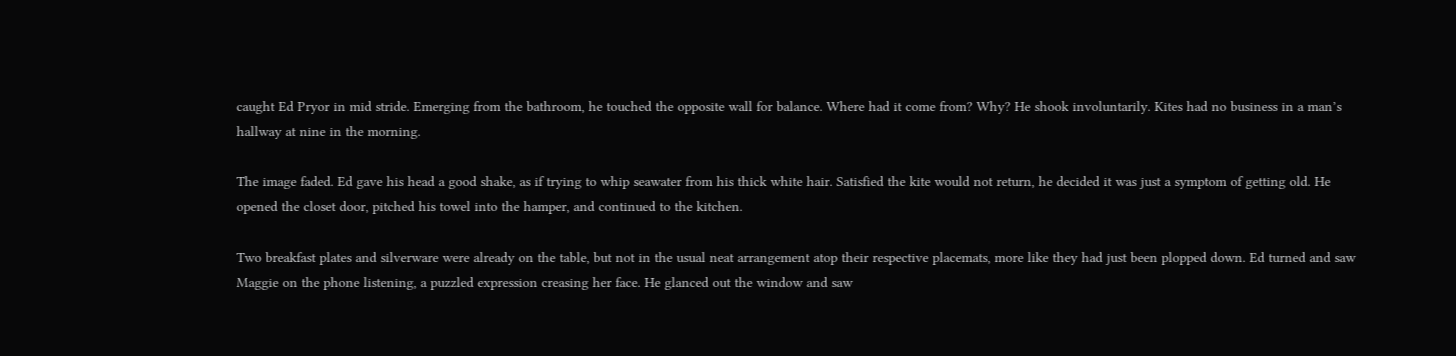caught Ed Pryor in mid stride. Emerging from the bathroom, he touched the opposite wall for balance. Where had it come from? Why? He shook involuntarily. Kites had no business in a man’s hallway at nine in the morning.

The image faded. Ed gave his head a good shake, as if trying to whip seawater from his thick white hair. Satisfied the kite would not return, he decided it was just a symptom of getting old. He opened the closet door, pitched his towel into the hamper, and continued to the kitchen.

Two breakfast plates and silverware were already on the table, but not in the usual neat arrangement atop their respective placemats, more like they had just been plopped down. Ed turned and saw Maggie on the phone listening, a puzzled expression creasing her face. He glanced out the window and saw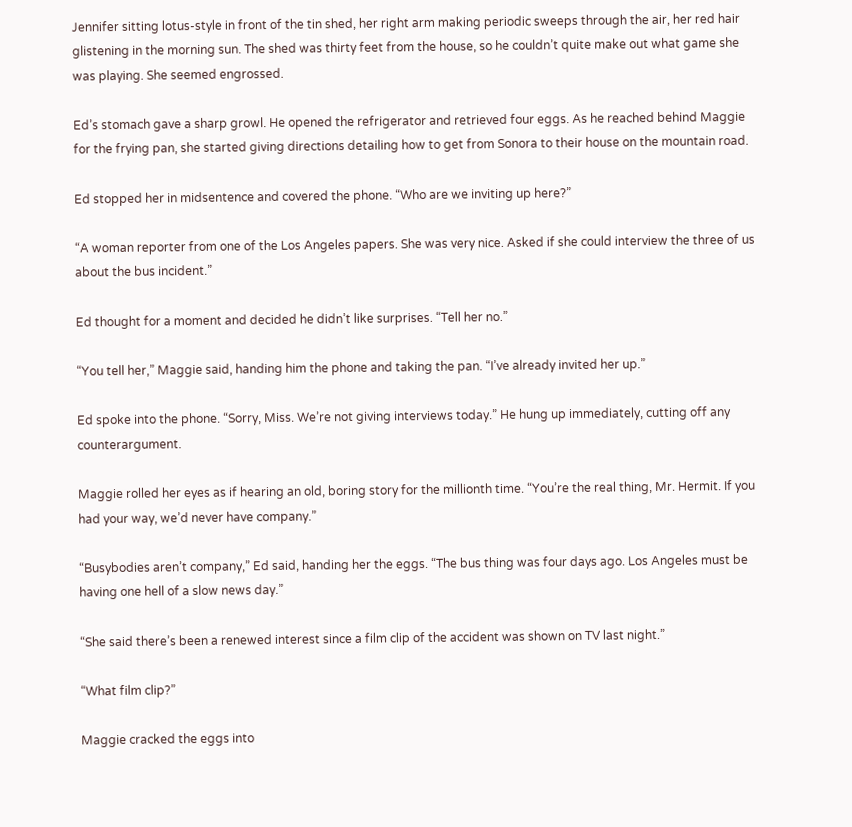Jennifer sitting lotus-style in front of the tin shed, her right arm making periodic sweeps through the air, her red hair glistening in the morning sun. The shed was thirty feet from the house, so he couldn’t quite make out what game she was playing. She seemed engrossed.

Ed’s stomach gave a sharp growl. He opened the refrigerator and retrieved four eggs. As he reached behind Maggie for the frying pan, she started giving directions detailing how to get from Sonora to their house on the mountain road.

Ed stopped her in midsentence and covered the phone. “Who are we inviting up here?”

“A woman reporter from one of the Los Angeles papers. She was very nice. Asked if she could interview the three of us about the bus incident.”

Ed thought for a moment and decided he didn’t like surprises. “Tell her no.”

“You tell her,” Maggie said, handing him the phone and taking the pan. “I’ve already invited her up.”

Ed spoke into the phone. “Sorry, Miss. We’re not giving interviews today.” He hung up immediately, cutting off any counterargument.

Maggie rolled her eyes as if hearing an old, boring story for the millionth time. “You’re the real thing, Mr. Hermit. If you had your way, we’d never have company.”

“Busybodies aren’t company,” Ed said, handing her the eggs. “The bus thing was four days ago. Los Angeles must be having one hell of a slow news day.”

“She said there’s been a renewed interest since a film clip of the accident was shown on TV last night.”

“What film clip?”

Maggie cracked the eggs into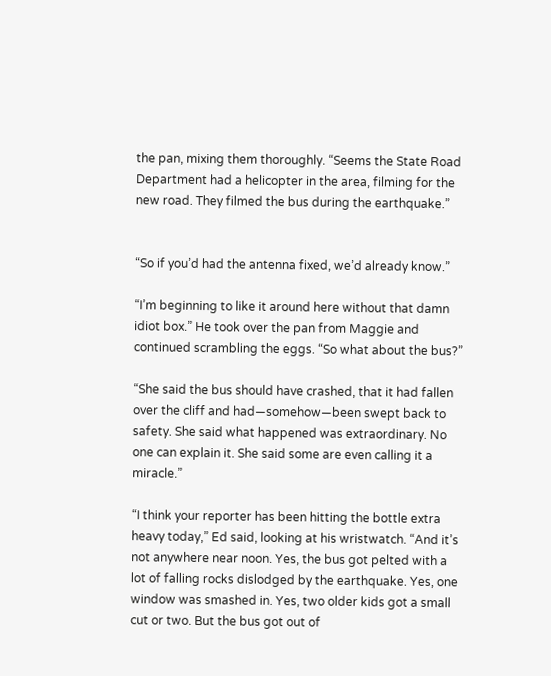the pan, mixing them thoroughly. “Seems the State Road Department had a helicopter in the area, filming for the new road. They filmed the bus during the earthquake.”


“So if you’d had the antenna fixed, we’d already know.”

“I’m beginning to like it around here without that damn idiot box.” He took over the pan from Maggie and continued scrambling the eggs. “So what about the bus?”

“She said the bus should have crashed, that it had fallen over the cliff and had—somehow—been swept back to safety. She said what happened was extraordinary. No one can explain it. She said some are even calling it a miracle.”

“I think your reporter has been hitting the bottle extra heavy today,” Ed said, looking at his wristwatch. “And it’s not anywhere near noon. Yes, the bus got pelted with a lot of falling rocks dislodged by the earthquake. Yes, one window was smashed in. Yes, two older kids got a small cut or two. But the bus got out of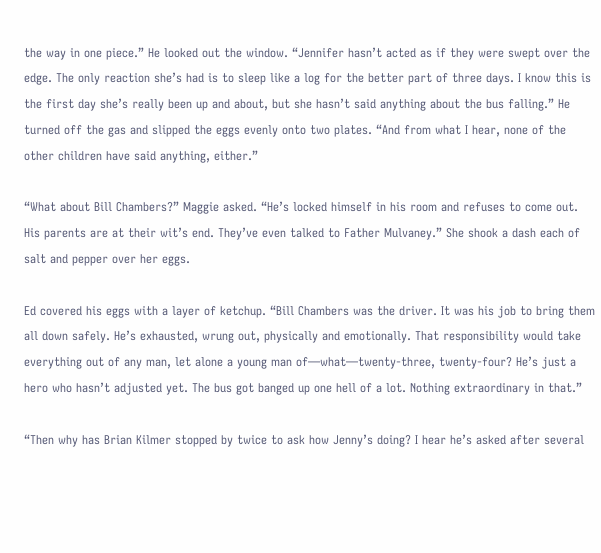the way in one piece.” He looked out the window. “Jennifer hasn’t acted as if they were swept over the edge. The only reaction she’s had is to sleep like a log for the better part of three days. I know this is the first day she’s really been up and about, but she hasn’t said anything about the bus falling.” He turned off the gas and slipped the eggs evenly onto two plates. “And from what I hear, none of the other children have said anything, either.”

“What about Bill Chambers?” Maggie asked. “He’s locked himself in his room and refuses to come out. His parents are at their wit’s end. They’ve even talked to Father Mulvaney.” She shook a dash each of salt and pepper over her eggs.

Ed covered his eggs with a layer of ketchup. “Bill Chambers was the driver. It was his job to bring them all down safely. He’s exhausted, wrung out, physically and emotionally. That responsibility would take everything out of any man, let alone a young man of—what—twenty-three, twenty-four? He’s just a hero who hasn’t adjusted yet. The bus got banged up one hell of a lot. Nothing extraordinary in that.”

“Then why has Brian Kilmer stopped by twice to ask how Jenny’s doing? I hear he’s asked after several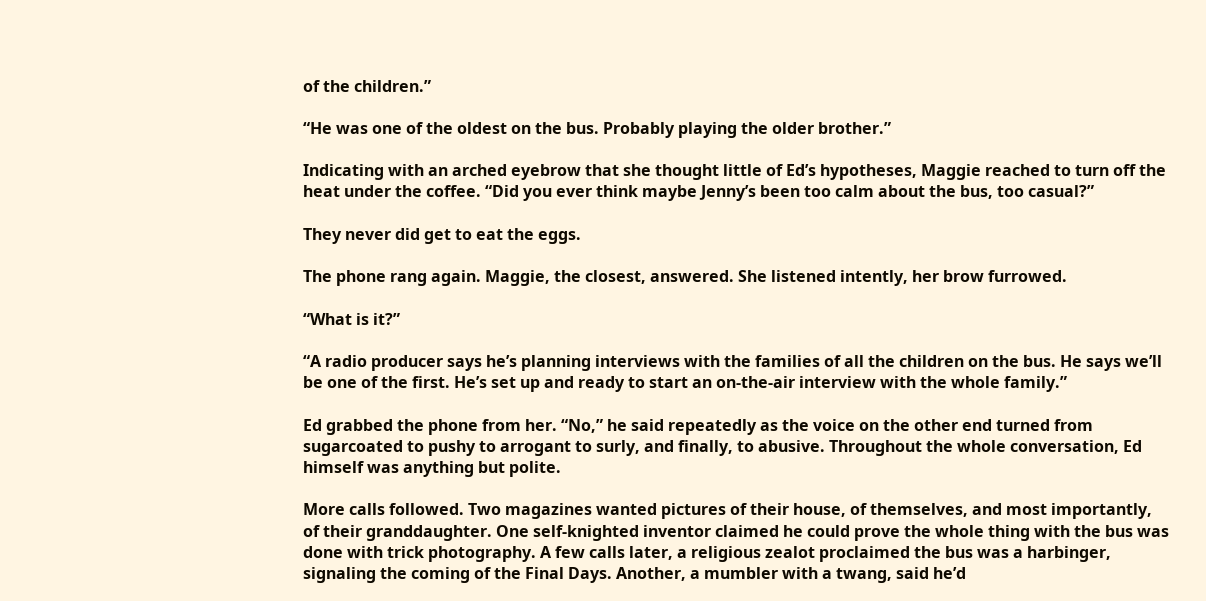of the children.”

“He was one of the oldest on the bus. Probably playing the older brother.”

Indicating with an arched eyebrow that she thought little of Ed’s hypotheses, Maggie reached to turn off the heat under the coffee. “Did you ever think maybe Jenny’s been too calm about the bus, too casual?”

They never did get to eat the eggs.

The phone rang again. Maggie, the closest, answered. She listened intently, her brow furrowed.

“What is it?”

“A radio producer says he’s planning interviews with the families of all the children on the bus. He says we’ll be one of the first. He’s set up and ready to start an on-the-air interview with the whole family.”

Ed grabbed the phone from her. “No,” he said repeatedly as the voice on the other end turned from sugarcoated to pushy to arrogant to surly, and finally, to abusive. Throughout the whole conversation, Ed himself was anything but polite.

More calls followed. Two magazines wanted pictures of their house, of themselves, and most importantly, of their granddaughter. One self-knighted inventor claimed he could prove the whole thing with the bus was done with trick photography. A few calls later, a religious zealot proclaimed the bus was a harbinger, signaling the coming of the Final Days. Another, a mumbler with a twang, said he’d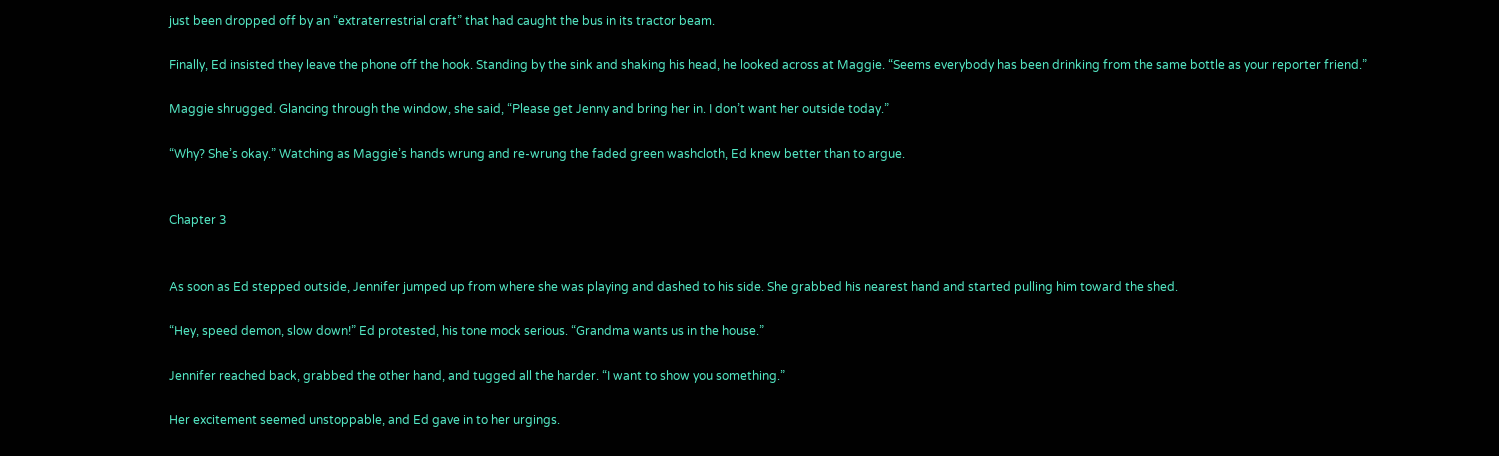just been dropped off by an “extraterrestrial craft” that had caught the bus in its tractor beam.

Finally, Ed insisted they leave the phone off the hook. Standing by the sink and shaking his head, he looked across at Maggie. “Seems everybody has been drinking from the same bottle as your reporter friend.”

Maggie shrugged. Glancing through the window, she said, “Please get Jenny and bring her in. I don’t want her outside today.”

“Why? She’s okay.” Watching as Maggie’s hands wrung and re-wrung the faded green washcloth, Ed knew better than to argue.


Chapter 3


As soon as Ed stepped outside, Jennifer jumped up from where she was playing and dashed to his side. She grabbed his nearest hand and started pulling him toward the shed.

“Hey, speed demon, slow down!” Ed protested, his tone mock serious. “Grandma wants us in the house.”

Jennifer reached back, grabbed the other hand, and tugged all the harder. “I want to show you something.”

Her excitement seemed unstoppable, and Ed gave in to her urgings.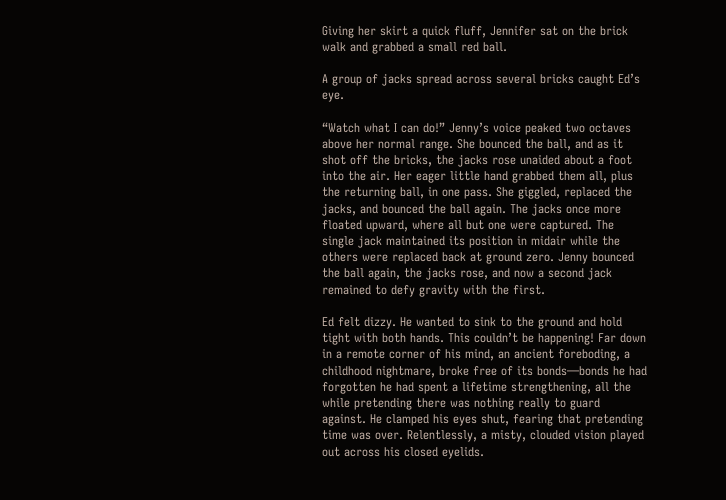Giving her skirt a quick fluff, Jennifer sat on the brick walk and grabbed a small red ball.

A group of jacks spread across several bricks caught Ed’s eye.

“Watch what I can do!” Jenny’s voice peaked two octaves above her normal range. She bounced the ball, and as it shot off the bricks, the jacks rose unaided about a foot into the air. Her eager little hand grabbed them all, plus the returning ball, in one pass. She giggled, replaced the jacks, and bounced the ball again. The jacks once more floated upward, where all but one were captured. The single jack maintained its position in midair while the others were replaced back at ground zero. Jenny bounced the ball again, the jacks rose, and now a second jack remained to defy gravity with the first.

Ed felt dizzy. He wanted to sink to the ground and hold tight with both hands. This couldn’t be happening! Far down in a remote corner of his mind, an ancient foreboding, a childhood nightmare, broke free of its bonds—bonds he had forgotten he had spent a lifetime strengthening, all the while pretending there was nothing really to guard against. He clamped his eyes shut, fearing that pretending time was over. Relentlessly, a misty, clouded vision played out across his closed eyelids.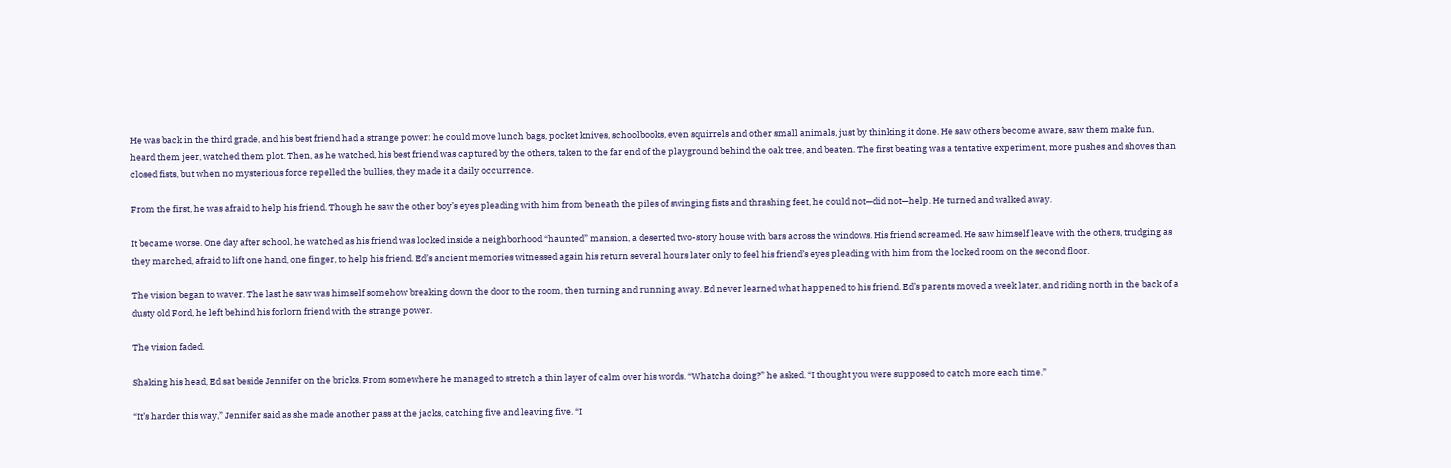He was back in the third grade, and his best friend had a strange power: he could move lunch bags, pocket knives, schoolbooks, even squirrels and other small animals, just by thinking it done. He saw others become aware, saw them make fun, heard them jeer, watched them plot. Then, as he watched, his best friend was captured by the others, taken to the far end of the playground behind the oak tree, and beaten. The first beating was a tentative experiment, more pushes and shoves than closed fists, but when no mysterious force repelled the bullies, they made it a daily occurrence.

From the first, he was afraid to help his friend. Though he saw the other boy’s eyes pleading with him from beneath the piles of swinging fists and thrashing feet, he could not—did not—help. He turned and walked away.

It became worse. One day after school, he watched as his friend was locked inside a neighborhood “haunted” mansion, a deserted two-story house with bars across the windows. His friend screamed. He saw himself leave with the others, trudging as they marched, afraid to lift one hand, one finger, to help his friend. Ed’s ancient memories witnessed again his return several hours later only to feel his friend’s eyes pleading with him from the locked room on the second floor.

The vision began to waver. The last he saw was himself somehow breaking down the door to the room, then turning and running away. Ed never learned what happened to his friend. Ed’s parents moved a week later, and riding north in the back of a dusty old Ford, he left behind his forlorn friend with the strange power.

The vision faded.

Shaking his head, Ed sat beside Jennifer on the bricks. From somewhere he managed to stretch a thin layer of calm over his words. “Whatcha doing?” he asked. “I thought you were supposed to catch more each time.”

“It’s harder this way,” Jennifer said as she made another pass at the jacks, catching five and leaving five. “I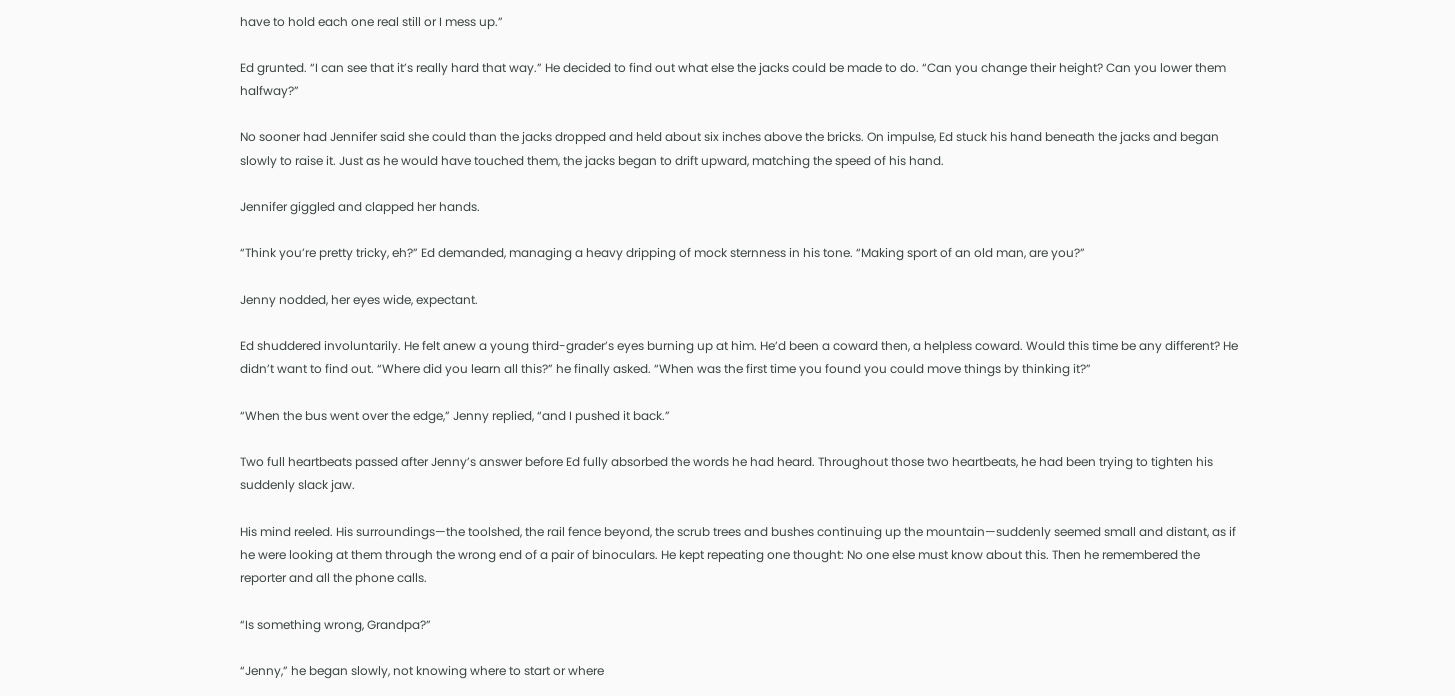have to hold each one real still or I mess up.”

Ed grunted. “I can see that it’s really hard that way.” He decided to find out what else the jacks could be made to do. “Can you change their height? Can you lower them halfway?”

No sooner had Jennifer said she could than the jacks dropped and held about six inches above the bricks. On impulse, Ed stuck his hand beneath the jacks and began slowly to raise it. Just as he would have touched them, the jacks began to drift upward, matching the speed of his hand.

Jennifer giggled and clapped her hands.

“Think you’re pretty tricky, eh?” Ed demanded, managing a heavy dripping of mock sternness in his tone. “Making sport of an old man, are you?”

Jenny nodded, her eyes wide, expectant.

Ed shuddered involuntarily. He felt anew a young third-grader’s eyes burning up at him. He’d been a coward then, a helpless coward. Would this time be any different? He didn’t want to find out. “Where did you learn all this?” he finally asked. “When was the first time you found you could move things by thinking it?”

“When the bus went over the edge,” Jenny replied, “and I pushed it back.”

Two full heartbeats passed after Jenny’s answer before Ed fully absorbed the words he had heard. Throughout those two heartbeats, he had been trying to tighten his suddenly slack jaw.

His mind reeled. His surroundings—the toolshed, the rail fence beyond, the scrub trees and bushes continuing up the mountain—suddenly seemed small and distant, as if he were looking at them through the wrong end of a pair of binoculars. He kept repeating one thought: No one else must know about this. Then he remembered the reporter and all the phone calls.

“Is something wrong, Grandpa?”

“Jenny,” he began slowly, not knowing where to start or where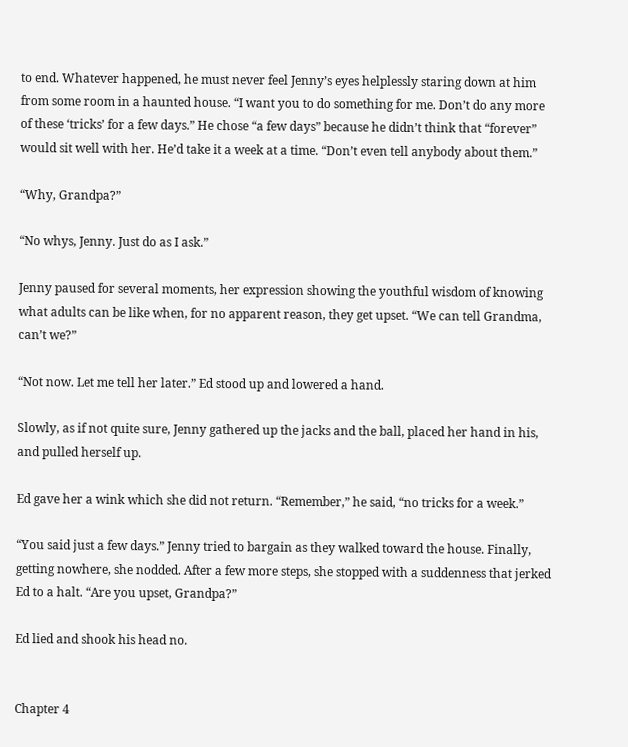to end. Whatever happened, he must never feel Jenny’s eyes helplessly staring down at him from some room in a haunted house. “I want you to do something for me. Don’t do any more of these ‘tricks’ for a few days.” He chose “a few days” because he didn’t think that “forever” would sit well with her. He’d take it a week at a time. “Don’t even tell anybody about them.”

“Why, Grandpa?”

“No whys, Jenny. Just do as I ask.”

Jenny paused for several moments, her expression showing the youthful wisdom of knowing what adults can be like when, for no apparent reason, they get upset. “We can tell Grandma, can’t we?”

“Not now. Let me tell her later.” Ed stood up and lowered a hand.

Slowly, as if not quite sure, Jenny gathered up the jacks and the ball, placed her hand in his, and pulled herself up.

Ed gave her a wink which she did not return. “Remember,” he said, “no tricks for a week.”

“You said just a few days.” Jenny tried to bargain as they walked toward the house. Finally, getting nowhere, she nodded. After a few more steps, she stopped with a suddenness that jerked Ed to a halt. “Are you upset, Grandpa?”

Ed lied and shook his head no.


Chapter 4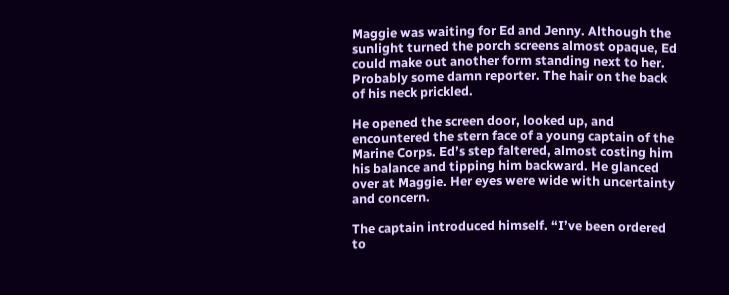Maggie was waiting for Ed and Jenny. Although the sunlight turned the porch screens almost opaque, Ed could make out another form standing next to her. Probably some damn reporter. The hair on the back of his neck prickled.

He opened the screen door, looked up, and encountered the stern face of a young captain of the Marine Corps. Ed’s step faltered, almost costing him his balance and tipping him backward. He glanced over at Maggie. Her eyes were wide with uncertainty and concern.

The captain introduced himself. “I’ve been ordered to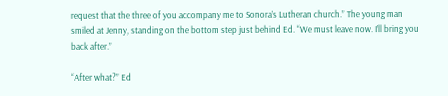request that the three of you accompany me to Sonora’s Lutheran church.” The young man smiled at Jenny, standing on the bottom step just behind Ed. “We must leave now. I’ll bring you back after.”

“After what?” Ed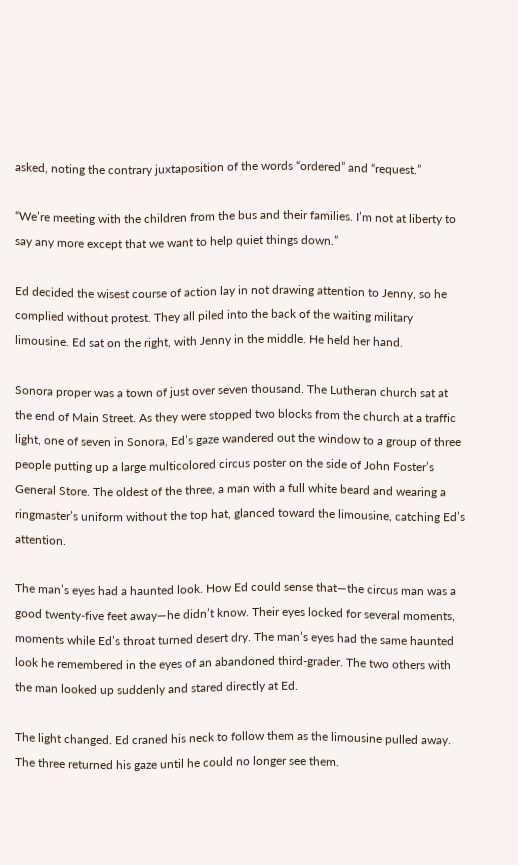asked, noting the contrary juxtaposition of the words “ordered” and “request.”

“We’re meeting with the children from the bus and their families. I’m not at liberty to say any more except that we want to help quiet things down.”

Ed decided the wisest course of action lay in not drawing attention to Jenny, so he complied without protest. They all piled into the back of the waiting military limousine. Ed sat on the right, with Jenny in the middle. He held her hand.

Sonora proper was a town of just over seven thousand. The Lutheran church sat at the end of Main Street. As they were stopped two blocks from the church at a traffic light, one of seven in Sonora, Ed’s gaze wandered out the window to a group of three people putting up a large multicolored circus poster on the side of John Foster’s General Store. The oldest of the three, a man with a full white beard and wearing a ringmaster’s uniform without the top hat, glanced toward the limousine, catching Ed’s attention.

The man’s eyes had a haunted look. How Ed could sense that—the circus man was a good twenty-five feet away—he didn’t know. Their eyes locked for several moments, moments while Ed’s throat turned desert dry. The man’s eyes had the same haunted look he remembered in the eyes of an abandoned third-grader. The two others with the man looked up suddenly and stared directly at Ed.

The light changed. Ed craned his neck to follow them as the limousine pulled away. The three returned his gaze until he could no longer see them.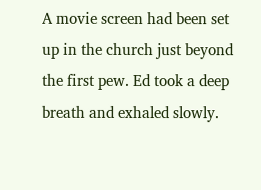A movie screen had been set up in the church just beyond the first pew. Ed took a deep breath and exhaled slowly.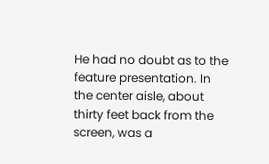He had no doubt as to the feature presentation. In the center aisle, about thirty feet back from the screen, was a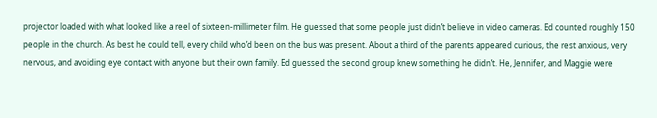projector loaded with what looked like a reel of sixteen-millimeter film. He guessed that some people just didn’t believe in video cameras. Ed counted roughly 150 people in the church. As best he could tell, every child who’d been on the bus was present. About a third of the parents appeared curious, the rest anxious, very nervous, and avoiding eye contact with anyone but their own family. Ed guessed the second group knew something he didn’t. He, Jennifer, and Maggie were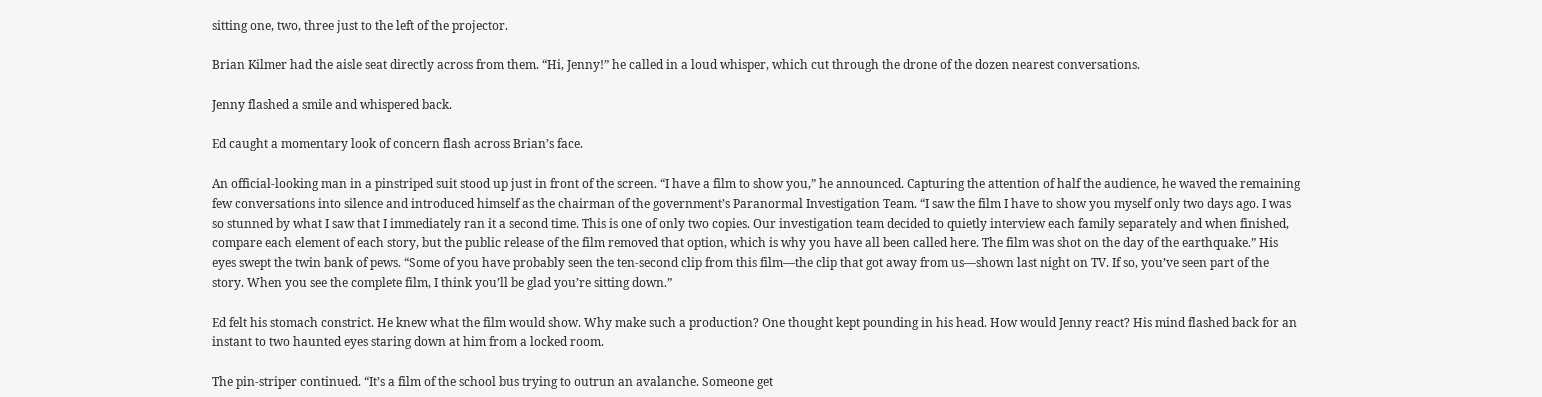sitting one, two, three just to the left of the projector.

Brian Kilmer had the aisle seat directly across from them. “Hi, Jenny!” he called in a loud whisper, which cut through the drone of the dozen nearest conversations.

Jenny flashed a smile and whispered back.

Ed caught a momentary look of concern flash across Brian’s face.

An official-looking man in a pinstriped suit stood up just in front of the screen. “I have a film to show you,” he announced. Capturing the attention of half the audience, he waved the remaining few conversations into silence and introduced himself as the chairman of the government’s Paranormal Investigation Team. “I saw the film I have to show you myself only two days ago. I was so stunned by what I saw that I immediately ran it a second time. This is one of only two copies. Our investigation team decided to quietly interview each family separately and when finished, compare each element of each story, but the public release of the film removed that option, which is why you have all been called here. The film was shot on the day of the earthquake.” His eyes swept the twin bank of pews. “Some of you have probably seen the ten-second clip from this film—the clip that got away from us—shown last night on TV. If so, you’ve seen part of the story. When you see the complete film, I think you’ll be glad you’re sitting down.”

Ed felt his stomach constrict. He knew what the film would show. Why make such a production? One thought kept pounding in his head. How would Jenny react? His mind flashed back for an instant to two haunted eyes staring down at him from a locked room.

The pin-striper continued. “It’s a film of the school bus trying to outrun an avalanche. Someone get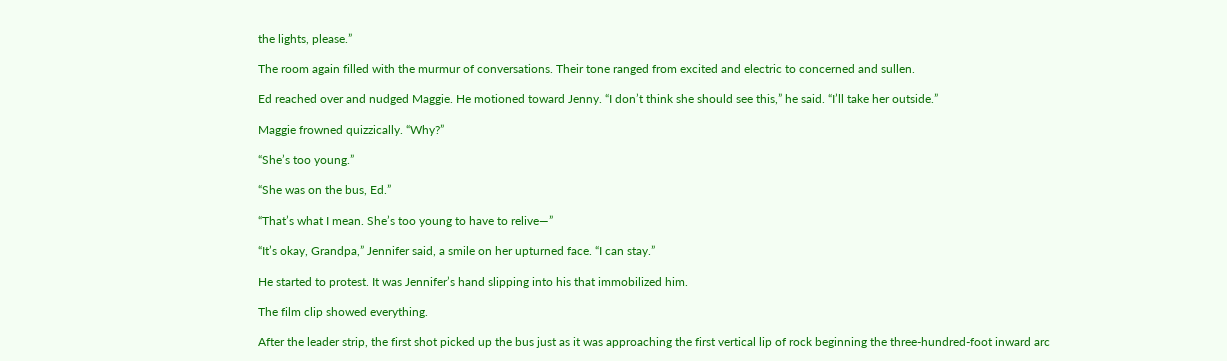the lights, please.”

The room again filled with the murmur of conversations. Their tone ranged from excited and electric to concerned and sullen.

Ed reached over and nudged Maggie. He motioned toward Jenny. “I don’t think she should see this,” he said. “I’ll take her outside.”

Maggie frowned quizzically. “Why?”

“She’s too young.”

“She was on the bus, Ed.”

“That’s what I mean. She’s too young to have to relive—”

“It’s okay, Grandpa,” Jennifer said, a smile on her upturned face. “I can stay.”

He started to protest. It was Jennifer’s hand slipping into his that immobilized him.

The film clip showed everything.

After the leader strip, the first shot picked up the bus just as it was approaching the first vertical lip of rock beginning the three-hundred-foot inward arc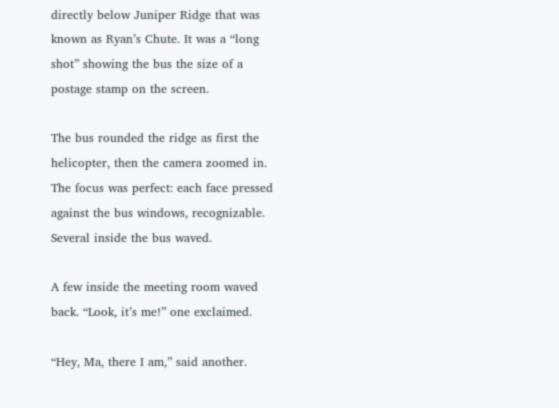directly below Juniper Ridge that was known as Ryan’s Chute. It was a “long shot” showing the bus the size of a postage stamp on the screen.

The bus rounded the ridge as first the helicopter, then the camera zoomed in. The focus was perfect: each face pressed against the bus windows, recognizable. Several inside the bus waved.

A few inside the meeting room waved back. “Look, it’s me!” one exclaimed.

“Hey, Ma, there I am,” said another.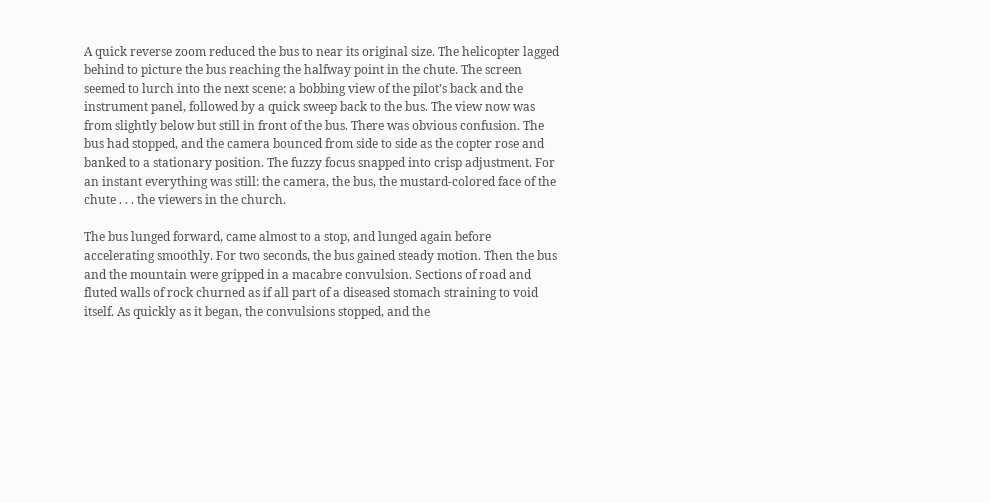A quick reverse zoom reduced the bus to near its original size. The helicopter lagged behind to picture the bus reaching the halfway point in the chute. The screen seemed to lurch into the next scene: a bobbing view of the pilot’s back and the instrument panel, followed by a quick sweep back to the bus. The view now was from slightly below but still in front of the bus. There was obvious confusion. The bus had stopped, and the camera bounced from side to side as the copter rose and banked to a stationary position. The fuzzy focus snapped into crisp adjustment. For an instant everything was still: the camera, the bus, the mustard-colored face of the chute . . . the viewers in the church.

The bus lunged forward, came almost to a stop, and lunged again before accelerating smoothly. For two seconds, the bus gained steady motion. Then the bus and the mountain were gripped in a macabre convulsion. Sections of road and fluted walls of rock churned as if all part of a diseased stomach straining to void itself. As quickly as it began, the convulsions stopped, and the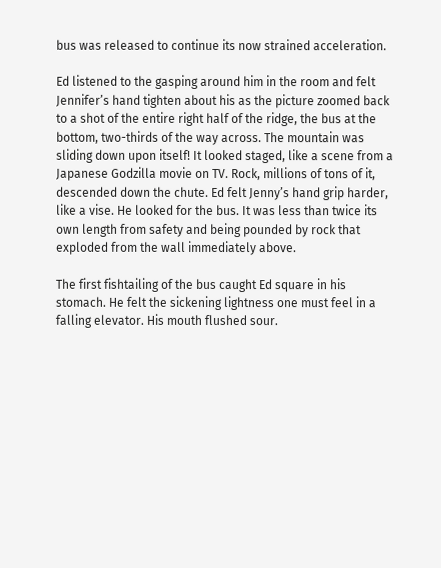bus was released to continue its now strained acceleration.

Ed listened to the gasping around him in the room and felt Jennifer’s hand tighten about his as the picture zoomed back to a shot of the entire right half of the ridge, the bus at the bottom, two-thirds of the way across. The mountain was sliding down upon itself! It looked staged, like a scene from a Japanese Godzilla movie on TV. Rock, millions of tons of it, descended down the chute. Ed felt Jenny’s hand grip harder, like a vise. He looked for the bus. It was less than twice its own length from safety and being pounded by rock that exploded from the wall immediately above.

The first fishtailing of the bus caught Ed square in his stomach. He felt the sickening lightness one must feel in a falling elevator. His mouth flushed sour.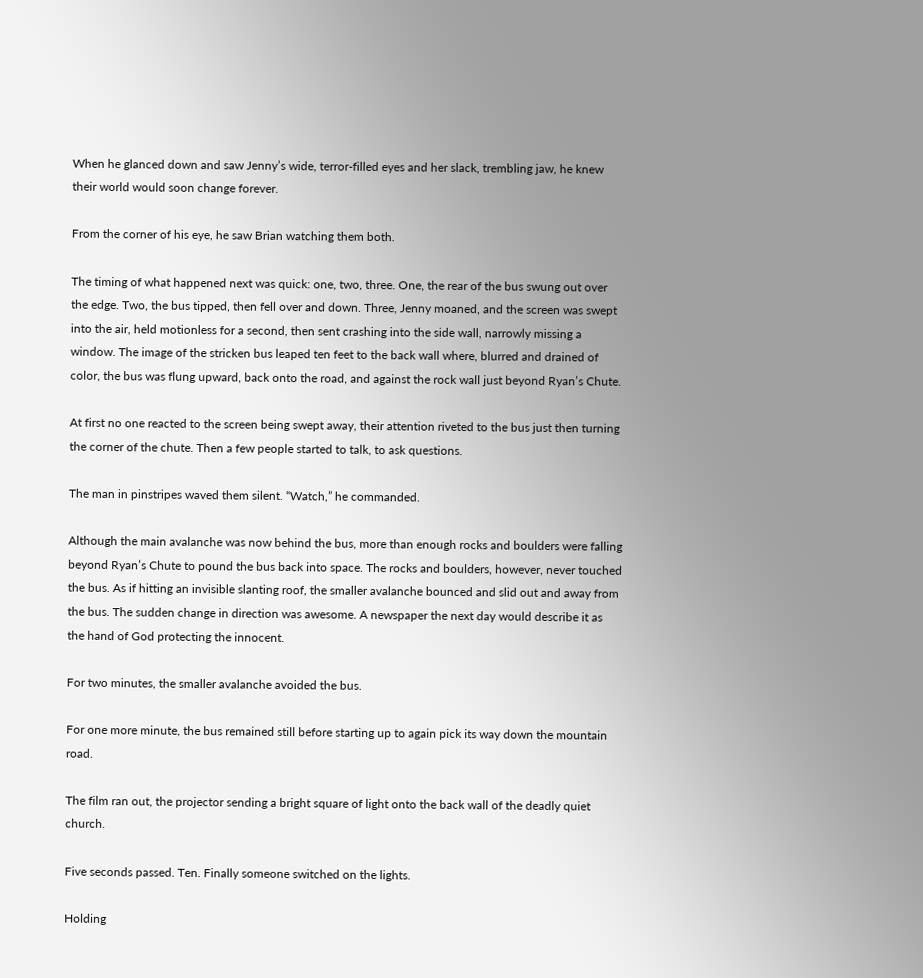When he glanced down and saw Jenny’s wide, terror-filled eyes and her slack, trembling jaw, he knew their world would soon change forever.

From the corner of his eye, he saw Brian watching them both.

The timing of what happened next was quick: one, two, three. One, the rear of the bus swung out over the edge. Two, the bus tipped, then fell over and down. Three, Jenny moaned, and the screen was swept into the air, held motionless for a second, then sent crashing into the side wall, narrowly missing a window. The image of the stricken bus leaped ten feet to the back wall where, blurred and drained of color, the bus was flung upward, back onto the road, and against the rock wall just beyond Ryan’s Chute.

At first no one reacted to the screen being swept away, their attention riveted to the bus just then turning the corner of the chute. Then a few people started to talk, to ask questions.

The man in pinstripes waved them silent. “Watch,” he commanded.

Although the main avalanche was now behind the bus, more than enough rocks and boulders were falling beyond Ryan’s Chute to pound the bus back into space. The rocks and boulders, however, never touched the bus. As if hitting an invisible slanting roof, the smaller avalanche bounced and slid out and away from the bus. The sudden change in direction was awesome. A newspaper the next day would describe it as the hand of God protecting the innocent.

For two minutes, the smaller avalanche avoided the bus.

For one more minute, the bus remained still before starting up to again pick its way down the mountain road.

The film ran out, the projector sending a bright square of light onto the back wall of the deadly quiet church.

Five seconds passed. Ten. Finally someone switched on the lights.

Holding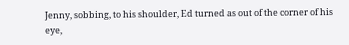Jenny, sobbing, to his shoulder, Ed turned as out of the corner of his eye,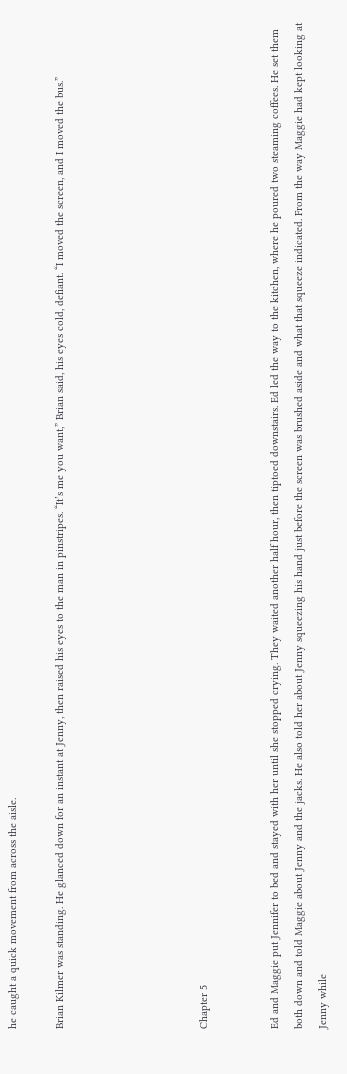he caught a quick movement from across the aisle.

Brian Kilmer was standing. He glanced down for an instant at Jenny, then raised his eyes to the man in pinstripes. “It’s me you want,” Brian said, his eyes cold, defiant. “I moved the screen, and I moved the bus.”





Chapter 5


Ed and Maggie put Jennifer to bed and stayed with her until she stopped crying. They waited another half hour, then tiptoed downstairs. Ed led the way to the kitchen, where he poured two steaming coffees. He set them both down and told Maggie about Jenny and the jacks. He also told her about Jenny squeezing his hand just before the screen was brushed aside and what that squeeze indicated. From the way Maggie had kept looking at Jenny while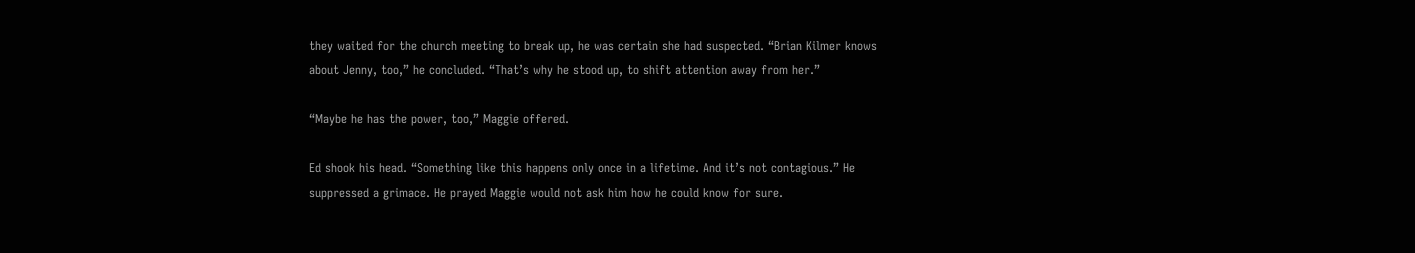they waited for the church meeting to break up, he was certain she had suspected. “Brian Kilmer knows about Jenny, too,” he concluded. “That’s why he stood up, to shift attention away from her.”

“Maybe he has the power, too,” Maggie offered.

Ed shook his head. “Something like this happens only once in a lifetime. And it’s not contagious.” He suppressed a grimace. He prayed Maggie would not ask him how he could know for sure.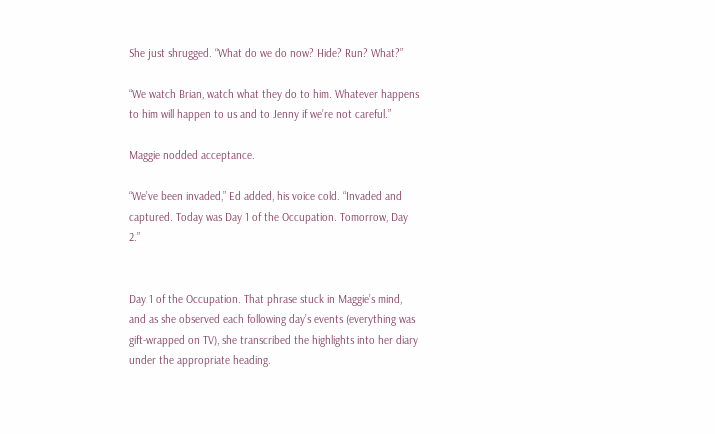She just shrugged. “What do we do now? Hide? Run? What?”

“We watch Brian, watch what they do to him. Whatever happens to him will happen to us and to Jenny if we’re not careful.”

Maggie nodded acceptance.

“We’ve been invaded,” Ed added, his voice cold. “Invaded and captured. Today was Day 1 of the Occupation. Tomorrow, Day 2.”


Day 1 of the Occupation. That phrase stuck in Maggie’s mind, and as she observed each following day’s events (everything was gift-wrapped on TV), she transcribed the highlights into her diary under the appropriate heading.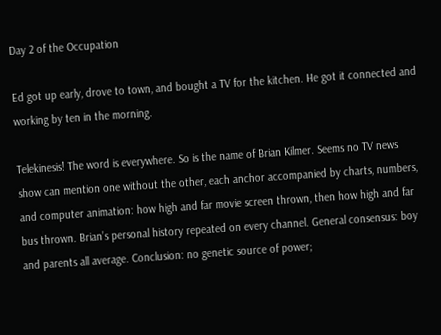Day 2 of the Occupation

Ed got up early, drove to town, and bought a TV for the kitchen. He got it connected and working by ten in the morning.

Telekinesis! The word is everywhere. So is the name of Brian Kilmer. Seems no TV news show can mention one without the other, each anchor accompanied by charts, numbers, and computer animation: how high and far movie screen thrown, then how high and far bus thrown. Brian’s personal history repeated on every channel. General consensus: boy and parents all average. Conclusion: no genetic source of power;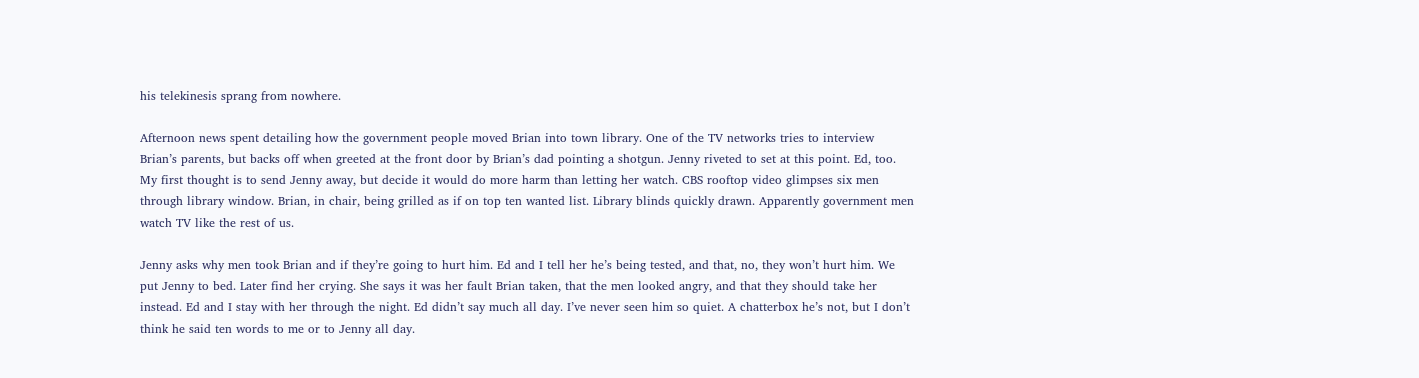his telekinesis sprang from nowhere.

Afternoon news spent detailing how the government people moved Brian into town library. One of the TV networks tries to interview Brian’s parents, but backs off when greeted at the front door by Brian’s dad pointing a shotgun. Jenny riveted to set at this point. Ed, too. My first thought is to send Jenny away, but decide it would do more harm than letting her watch. CBS rooftop video glimpses six men through library window. Brian, in chair, being grilled as if on top ten wanted list. Library blinds quickly drawn. Apparently government men watch TV like the rest of us.

Jenny asks why men took Brian and if they’re going to hurt him. Ed and I tell her he’s being tested, and that, no, they won’t hurt him. We put Jenny to bed. Later find her crying. She says it was her fault Brian taken, that the men looked angry, and that they should take her instead. Ed and I stay with her through the night. Ed didn’t say much all day. I’ve never seen him so quiet. A chatterbox he’s not, but I don’t think he said ten words to me or to Jenny all day.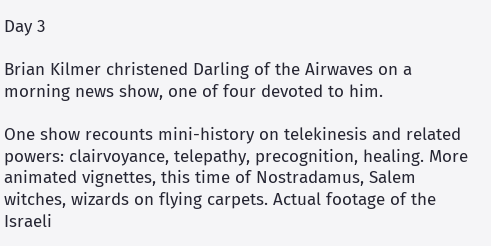Day 3

Brian Kilmer christened Darling of the Airwaves on a morning news show, one of four devoted to him.

One show recounts mini-history on telekinesis and related powers: clairvoyance, telepathy, precognition, healing. More animated vignettes, this time of Nostradamus, Salem witches, wizards on flying carpets. Actual footage of the Israeli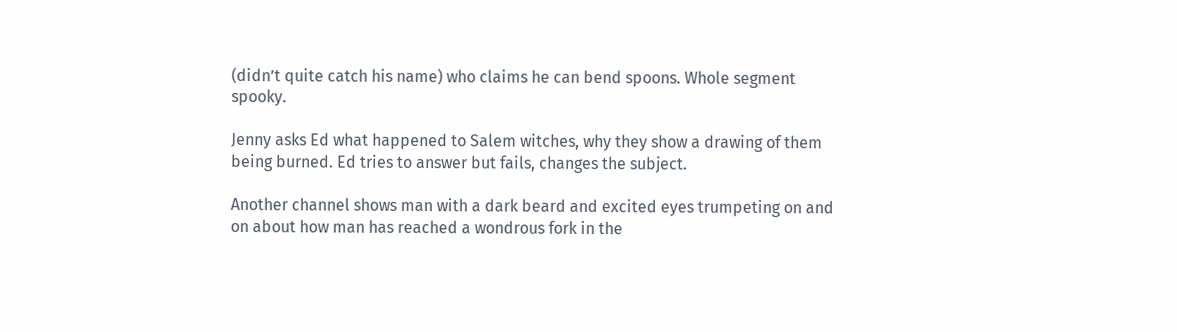(didn’t quite catch his name) who claims he can bend spoons. Whole segment spooky.

Jenny asks Ed what happened to Salem witches, why they show a drawing of them being burned. Ed tries to answer but fails, changes the subject.

Another channel shows man with a dark beard and excited eyes trumpeting on and on about how man has reached a wondrous fork in the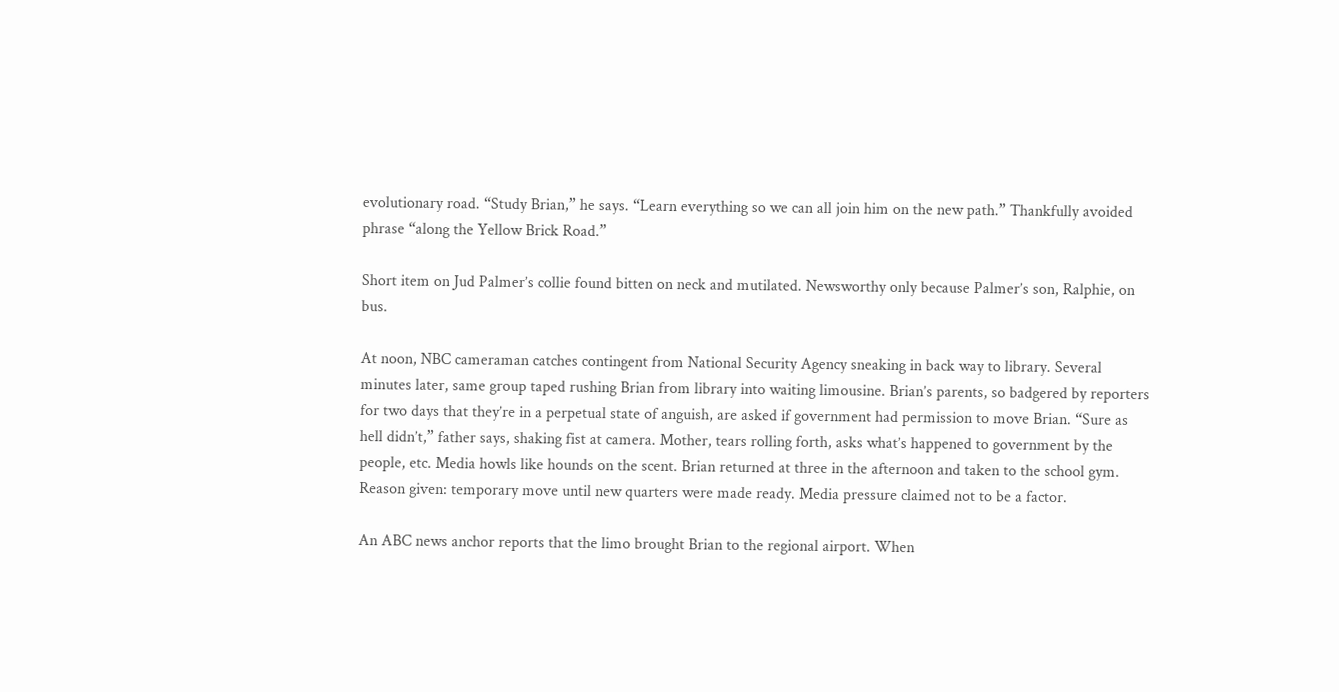evolutionary road. “Study Brian,” he says. “Learn everything so we can all join him on the new path.” Thankfully avoided phrase “along the Yellow Brick Road.”

Short item on Jud Palmer’s collie found bitten on neck and mutilated. Newsworthy only because Palmer’s son, Ralphie, on bus.

At noon, NBC cameraman catches contingent from National Security Agency sneaking in back way to library. Several minutes later, same group taped rushing Brian from library into waiting limousine. Brian’s parents, so badgered by reporters for two days that they’re in a perpetual state of anguish, are asked if government had permission to move Brian. “Sure as hell didn’t,” father says, shaking fist at camera. Mother, tears rolling forth, asks what’s happened to government by the people, etc. Media howls like hounds on the scent. Brian returned at three in the afternoon and taken to the school gym. Reason given: temporary move until new quarters were made ready. Media pressure claimed not to be a factor.

An ABC news anchor reports that the limo brought Brian to the regional airport. When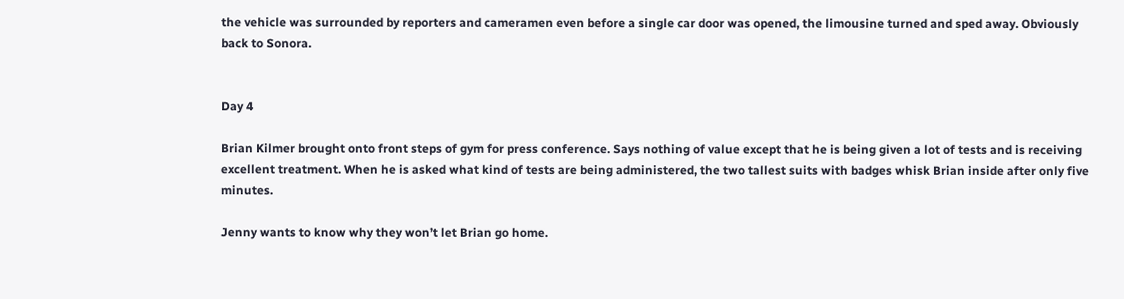the vehicle was surrounded by reporters and cameramen even before a single car door was opened, the limousine turned and sped away. Obviously back to Sonora.


Day 4

Brian Kilmer brought onto front steps of gym for press conference. Says nothing of value except that he is being given a lot of tests and is receiving excellent treatment. When he is asked what kind of tests are being administered, the two tallest suits with badges whisk Brian inside after only five minutes.

Jenny wants to know why they won’t let Brian go home.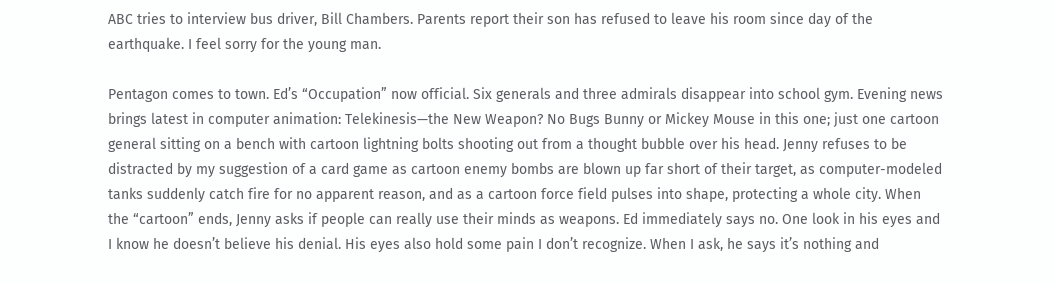ABC tries to interview bus driver, Bill Chambers. Parents report their son has refused to leave his room since day of the earthquake. I feel sorry for the young man.

Pentagon comes to town. Ed’s “Occupation” now official. Six generals and three admirals disappear into school gym. Evening news brings latest in computer animation: Telekinesis—the New Weapon? No Bugs Bunny or Mickey Mouse in this one; just one cartoon general sitting on a bench with cartoon lightning bolts shooting out from a thought bubble over his head. Jenny refuses to be distracted by my suggestion of a card game as cartoon enemy bombs are blown up far short of their target, as computer-modeled tanks suddenly catch fire for no apparent reason, and as a cartoon force field pulses into shape, protecting a whole city. When the “cartoon” ends, Jenny asks if people can really use their minds as weapons. Ed immediately says no. One look in his eyes and I know he doesn’t believe his denial. His eyes also hold some pain I don’t recognize. When I ask, he says it’s nothing and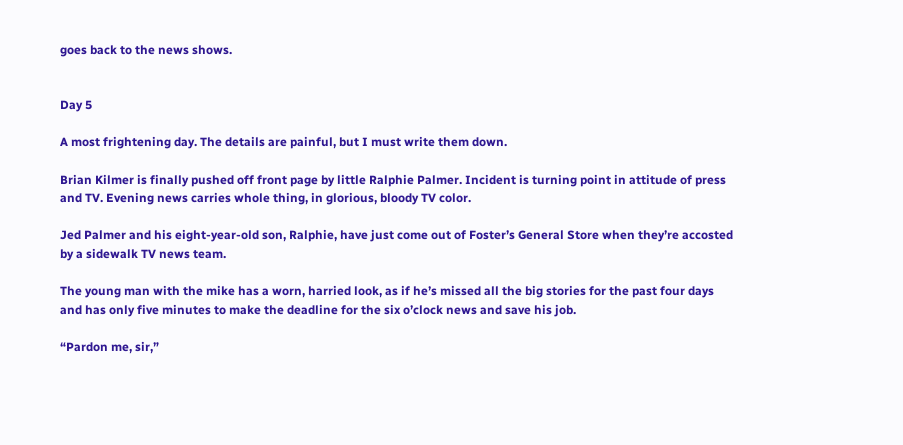goes back to the news shows.


Day 5

A most frightening day. The details are painful, but I must write them down.

Brian Kilmer is finally pushed off front page by little Ralphie Palmer. Incident is turning point in attitude of press and TV. Evening news carries whole thing, in glorious, bloody TV color.

Jed Palmer and his eight-year-old son, Ralphie, have just come out of Foster’s General Store when they’re accosted by a sidewalk TV news team.

The young man with the mike has a worn, harried look, as if he’s missed all the big stories for the past four days and has only five minutes to make the deadline for the six o’clock news and save his job.

“Pardon me, sir,”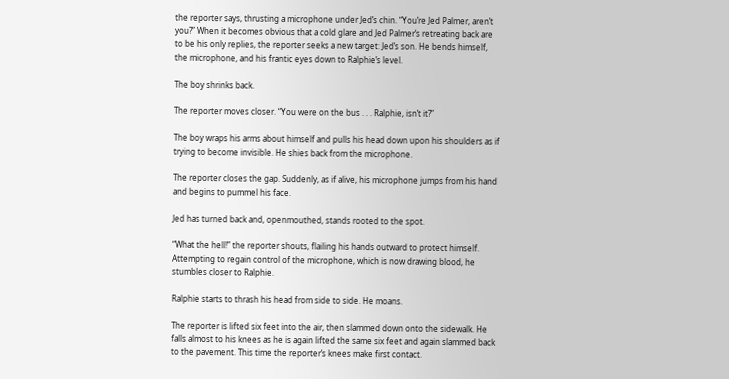the reporter says, thrusting a microphone under Jed’s chin. “You’re Jed Palmer, aren’t you?” When it becomes obvious that a cold glare and Jed Palmer’s retreating back are to be his only replies, the reporter seeks a new target: Jed’s son. He bends himself, the microphone, and his frantic eyes down to Ralphie’s level.

The boy shrinks back.

The reporter moves closer. “You were on the bus . . . Ralphie, isn’t it?”

The boy wraps his arms about himself and pulls his head down upon his shoulders as if trying to become invisible. He shies back from the microphone.

The reporter closes the gap. Suddenly, as if alive, his microphone jumps from his hand and begins to pummel his face.

Jed has turned back and, openmouthed, stands rooted to the spot.

“What the hell!” the reporter shouts, flailing his hands outward to protect himself. Attempting to regain control of the microphone, which is now drawing blood, he stumbles closer to Ralphie.

Ralphie starts to thrash his head from side to side. He moans.

The reporter is lifted six feet into the air, then slammed down onto the sidewalk. He falls almost to his knees as he is again lifted the same six feet and again slammed back to the pavement. This time the reporter’s knees make first contact.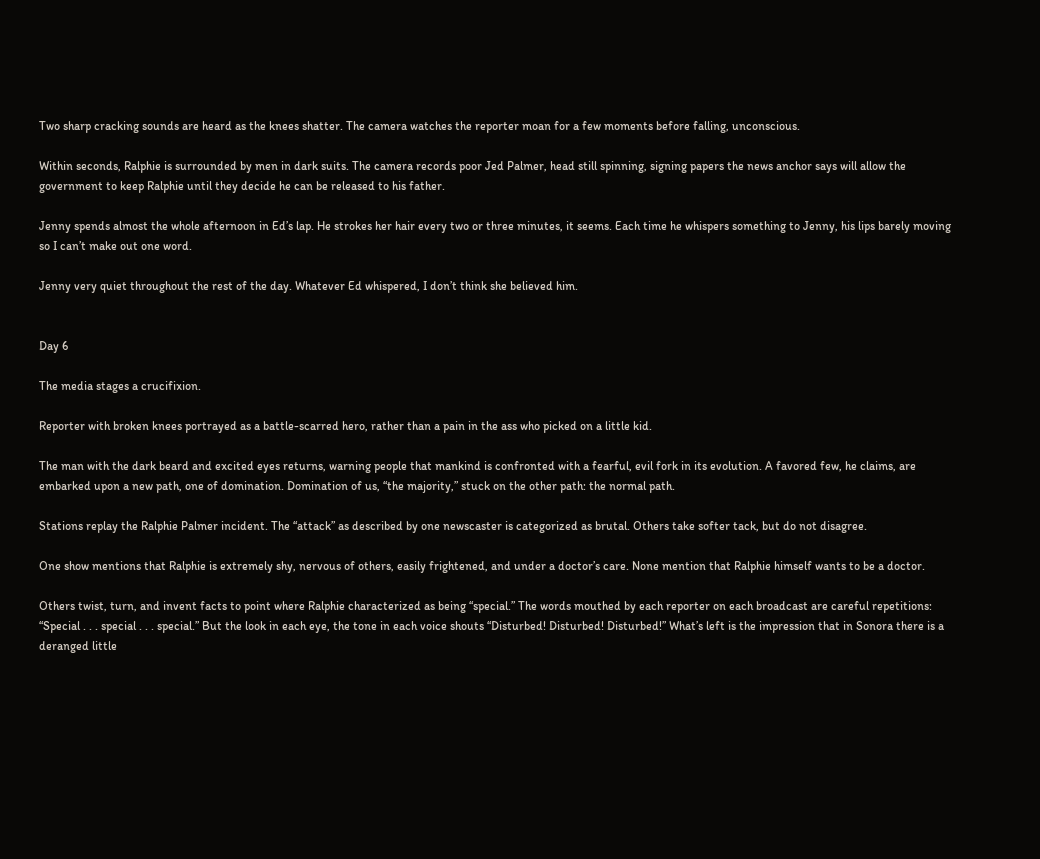Two sharp cracking sounds are heard as the knees shatter. The camera watches the reporter moan for a few moments before falling, unconscious.

Within seconds, Ralphie is surrounded by men in dark suits. The camera records poor Jed Palmer, head still spinning, signing papers the news anchor says will allow the government to keep Ralphie until they decide he can be released to his father.

Jenny spends almost the whole afternoon in Ed’s lap. He strokes her hair every two or three minutes, it seems. Each time he whispers something to Jenny, his lips barely moving so I can’t make out one word.

Jenny very quiet throughout the rest of the day. Whatever Ed whispered, I don’t think she believed him.


Day 6

The media stages a crucifixion.

Reporter with broken knees portrayed as a battle-scarred hero, rather than a pain in the ass who picked on a little kid.

The man with the dark beard and excited eyes returns, warning people that mankind is confronted with a fearful, evil fork in its evolution. A favored few, he claims, are embarked upon a new path, one of domination. Domination of us, “the majority,” stuck on the other path: the normal path.

Stations replay the Ralphie Palmer incident. The “attack” as described by one newscaster is categorized as brutal. Others take softer tack, but do not disagree.

One show mentions that Ralphie is extremely shy, nervous of others, easily frightened, and under a doctor’s care. None mention that Ralphie himself wants to be a doctor.

Others twist, turn, and invent facts to point where Ralphie characterized as being “special.” The words mouthed by each reporter on each broadcast are careful repetitions: “Special . . . special . . . special.” But the look in each eye, the tone in each voice shouts “Disturbed! Disturbed! Disturbed!” What’s left is the impression that in Sonora there is a deranged little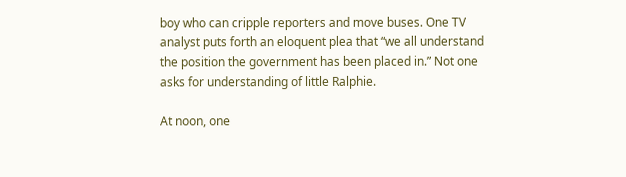boy who can cripple reporters and move buses. One TV analyst puts forth an eloquent plea that “we all understand the position the government has been placed in.” Not one asks for understanding of little Ralphie.

At noon, one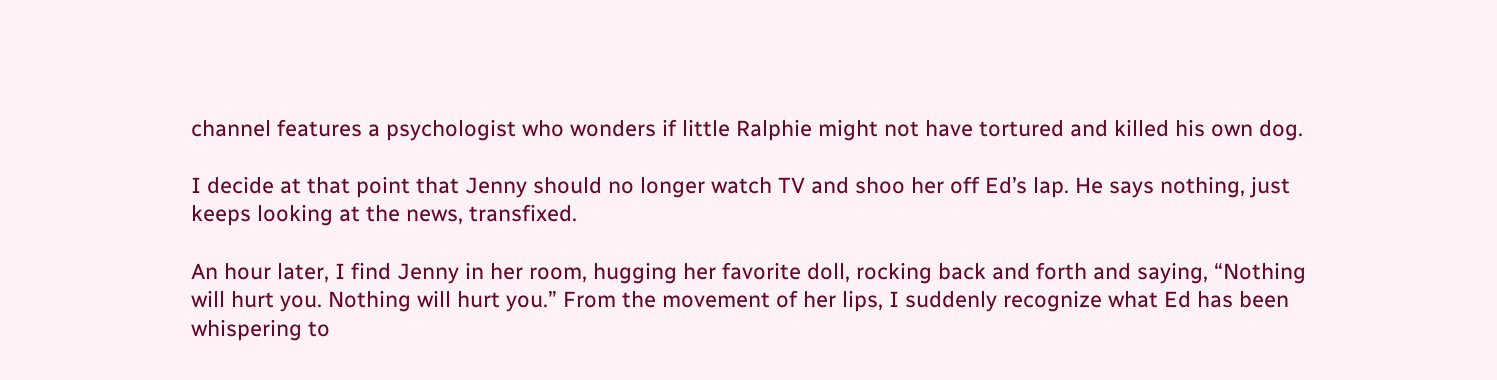channel features a psychologist who wonders if little Ralphie might not have tortured and killed his own dog.

I decide at that point that Jenny should no longer watch TV and shoo her off Ed’s lap. He says nothing, just keeps looking at the news, transfixed.

An hour later, I find Jenny in her room, hugging her favorite doll, rocking back and forth and saying, “Nothing will hurt you. Nothing will hurt you.” From the movement of her lips, I suddenly recognize what Ed has been whispering to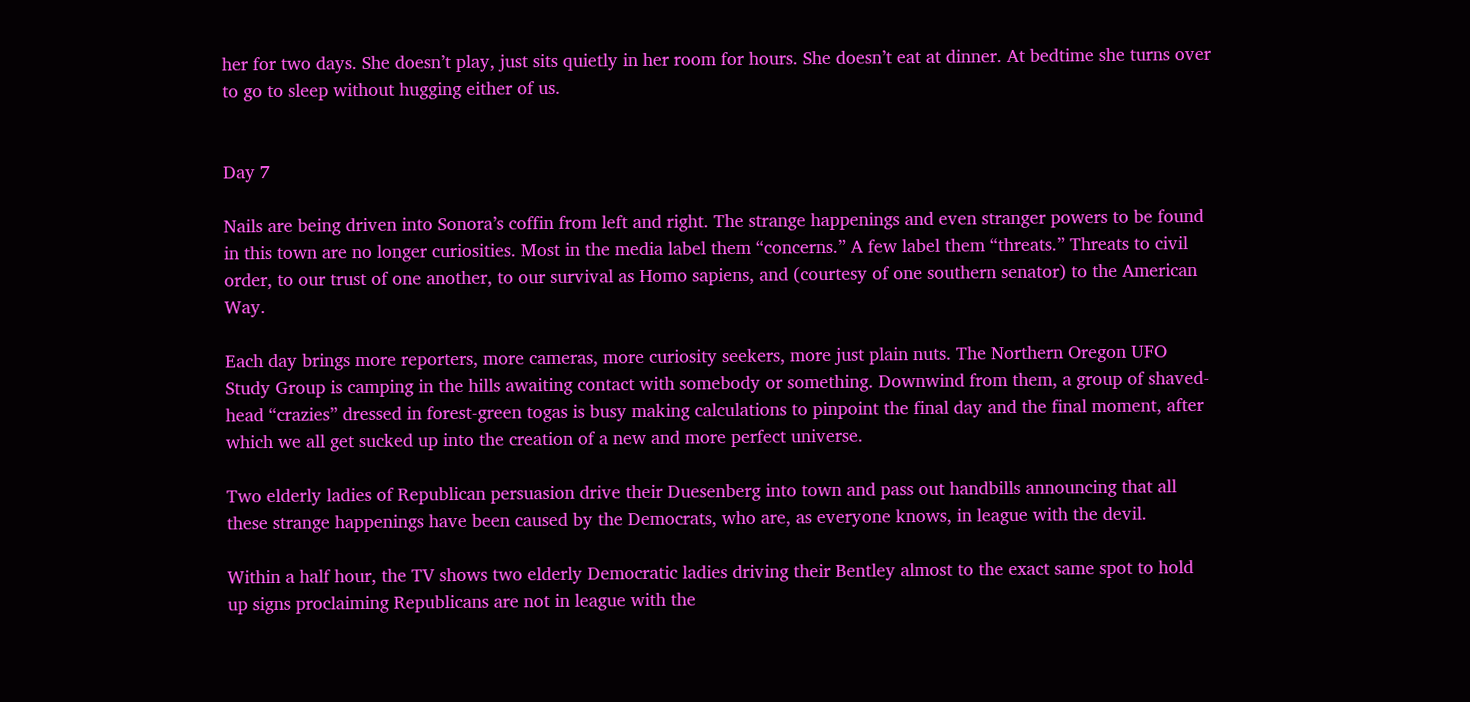her for two days. She doesn’t play, just sits quietly in her room for hours. She doesn’t eat at dinner. At bedtime she turns over to go to sleep without hugging either of us.


Day 7

Nails are being driven into Sonora’s coffin from left and right. The strange happenings and even stranger powers to be found in this town are no longer curiosities. Most in the media label them “concerns.” A few label them “threats.” Threats to civil order, to our trust of one another, to our survival as Homo sapiens, and (courtesy of one southern senator) to the American Way.

Each day brings more reporters, more cameras, more curiosity seekers, more just plain nuts. The Northern Oregon UFO Study Group is camping in the hills awaiting contact with somebody or something. Downwind from them, a group of shaved-head “crazies” dressed in forest-green togas is busy making calculations to pinpoint the final day and the final moment, after which we all get sucked up into the creation of a new and more perfect universe.

Two elderly ladies of Republican persuasion drive their Duesenberg into town and pass out handbills announcing that all these strange happenings have been caused by the Democrats, who are, as everyone knows, in league with the devil.

Within a half hour, the TV shows two elderly Democratic ladies driving their Bentley almost to the exact same spot to hold up signs proclaiming Republicans are not in league with the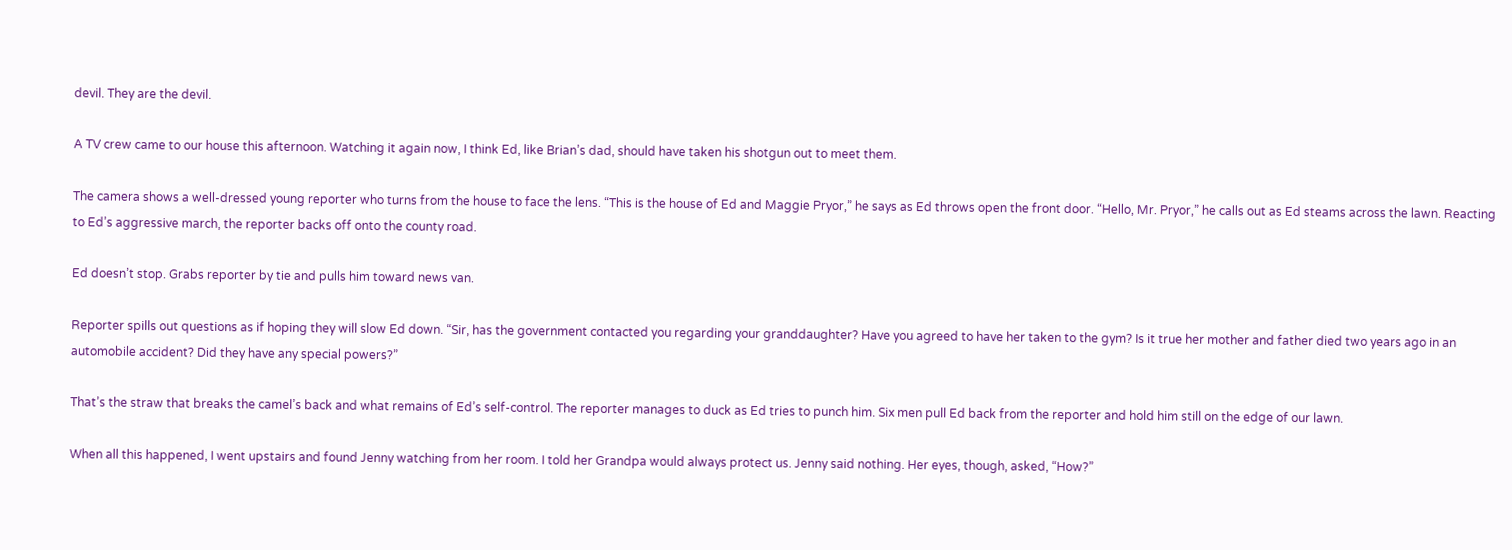devil. They are the devil.

A TV crew came to our house this afternoon. Watching it again now, I think Ed, like Brian’s dad, should have taken his shotgun out to meet them.

The camera shows a well-dressed young reporter who turns from the house to face the lens. “This is the house of Ed and Maggie Pryor,” he says as Ed throws open the front door. “Hello, Mr. Pryor,” he calls out as Ed steams across the lawn. Reacting to Ed’s aggressive march, the reporter backs off onto the county road.

Ed doesn’t stop. Grabs reporter by tie and pulls him toward news van.

Reporter spills out questions as if hoping they will slow Ed down. “Sir, has the government contacted you regarding your granddaughter? Have you agreed to have her taken to the gym? Is it true her mother and father died two years ago in an automobile accident? Did they have any special powers?”

That’s the straw that breaks the camel’s back and what remains of Ed’s self-control. The reporter manages to duck as Ed tries to punch him. Six men pull Ed back from the reporter and hold him still on the edge of our lawn.

When all this happened, I went upstairs and found Jenny watching from her room. I told her Grandpa would always protect us. Jenny said nothing. Her eyes, though, asked, “How?”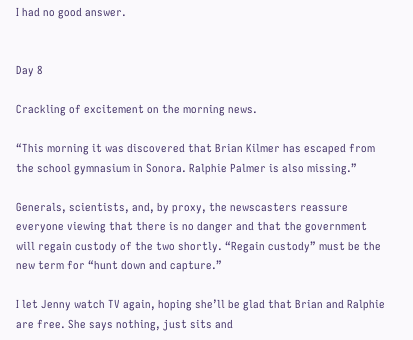I had no good answer.


Day 8

Crackling of excitement on the morning news.

“This morning it was discovered that Brian Kilmer has escaped from the school gymnasium in Sonora. Ralphie Palmer is also missing.”

Generals, scientists, and, by proxy, the newscasters reassure everyone viewing that there is no danger and that the government will regain custody of the two shortly. “Regain custody” must be the new term for “hunt down and capture.”

I let Jenny watch TV again, hoping she’ll be glad that Brian and Ralphie are free. She says nothing, just sits and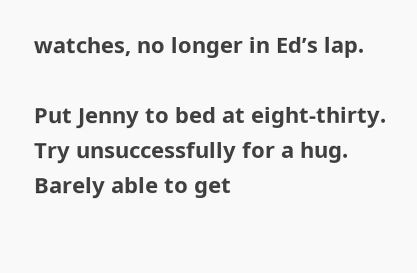watches, no longer in Ed’s lap.

Put Jenny to bed at eight-thirty. Try unsuccessfully for a hug. Barely able to get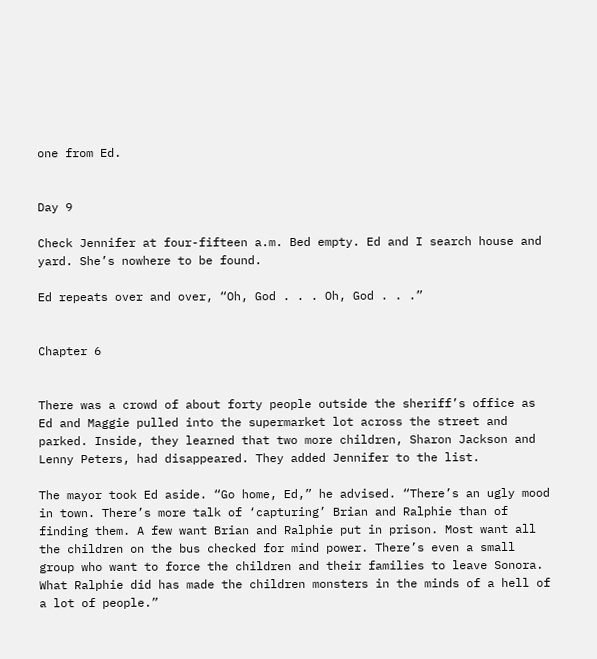one from Ed.


Day 9

Check Jennifer at four-fifteen a.m. Bed empty. Ed and I search house and yard. She’s nowhere to be found.

Ed repeats over and over, “Oh, God . . . Oh, God . . .”


Chapter 6


There was a crowd of about forty people outside the sheriff’s office as Ed and Maggie pulled into the supermarket lot across the street and parked. Inside, they learned that two more children, Sharon Jackson and Lenny Peters, had disappeared. They added Jennifer to the list.

The mayor took Ed aside. “Go home, Ed,” he advised. “There’s an ugly mood in town. There’s more talk of ‘capturing’ Brian and Ralphie than of finding them. A few want Brian and Ralphie put in prison. Most want all the children on the bus checked for mind power. There’s even a small group who want to force the children and their families to leave Sonora. What Ralphie did has made the children monsters in the minds of a hell of a lot of people.”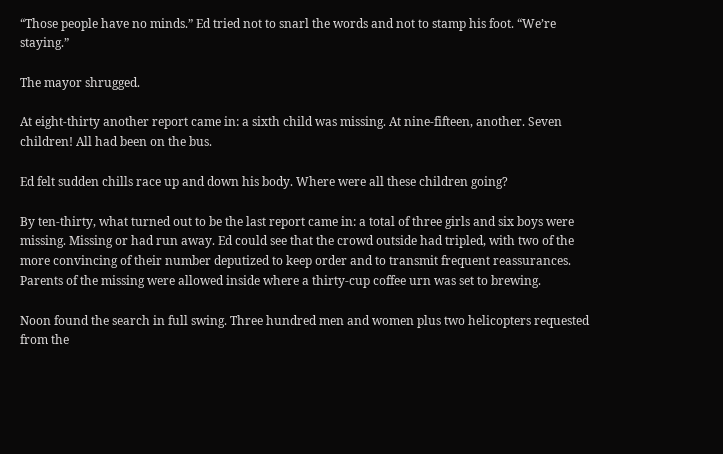“Those people have no minds.” Ed tried not to snarl the words and not to stamp his foot. “We’re staying.”

The mayor shrugged.

At eight-thirty another report came in: a sixth child was missing. At nine-fifteen, another. Seven children! All had been on the bus.

Ed felt sudden chills race up and down his body. Where were all these children going?

By ten-thirty, what turned out to be the last report came in: a total of three girls and six boys were missing. Missing or had run away. Ed could see that the crowd outside had tripled, with two of the more convincing of their number deputized to keep order and to transmit frequent reassurances. Parents of the missing were allowed inside where a thirty-cup coffee urn was set to brewing.

Noon found the search in full swing. Three hundred men and women plus two helicopters requested from the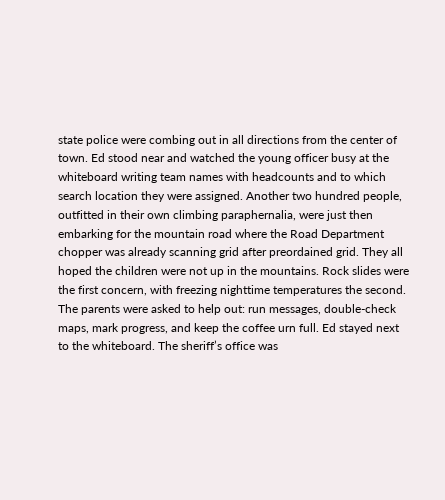state police were combing out in all directions from the center of town. Ed stood near and watched the young officer busy at the whiteboard writing team names with headcounts and to which search location they were assigned. Another two hundred people, outfitted in their own climbing paraphernalia, were just then embarking for the mountain road where the Road Department chopper was already scanning grid after preordained grid. They all hoped the children were not up in the mountains. Rock slides were the first concern, with freezing nighttime temperatures the second. The parents were asked to help out: run messages, double-check maps, mark progress, and keep the coffee urn full. Ed stayed next to the whiteboard. The sheriff’s office was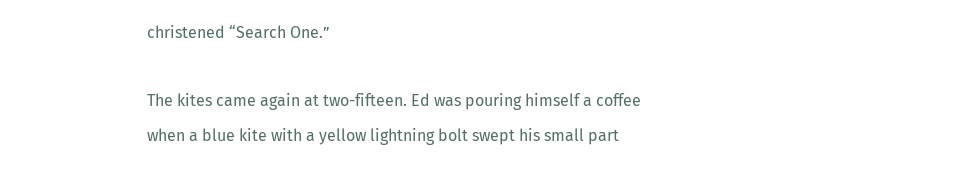christened “Search One.”

The kites came again at two-fifteen. Ed was pouring himself a coffee when a blue kite with a yellow lightning bolt swept his small part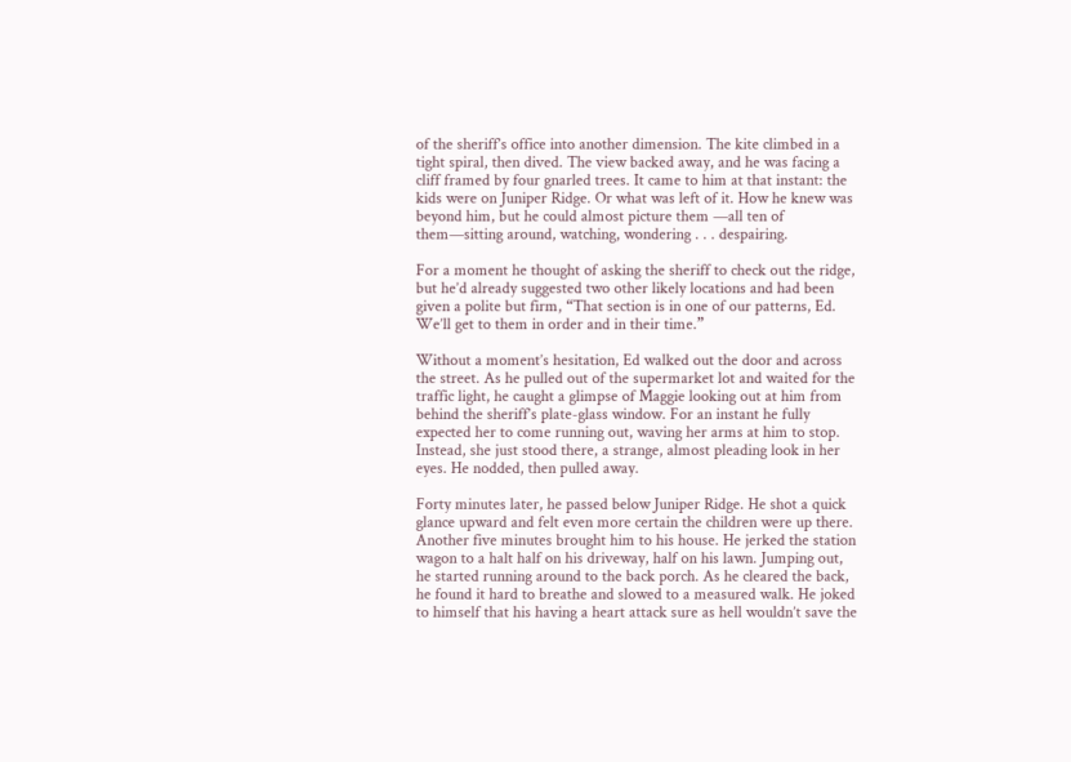of the sheriff’s office into another dimension. The kite climbed in a tight spiral, then dived. The view backed away, and he was facing a cliff framed by four gnarled trees. It came to him at that instant: the kids were on Juniper Ridge. Or what was left of it. How he knew was beyond him, but he could almost picture them —all ten of them—sitting around, watching, wondering . . . despairing.

For a moment he thought of asking the sheriff to check out the ridge, but he’d already suggested two other likely locations and had been given a polite but firm, “That section is in one of our patterns, Ed. We’ll get to them in order and in their time.”

Without a moment’s hesitation, Ed walked out the door and across the street. As he pulled out of the supermarket lot and waited for the traffic light, he caught a glimpse of Maggie looking out at him from behind the sheriff’s plate-glass window. For an instant he fully expected her to come running out, waving her arms at him to stop. Instead, she just stood there, a strange, almost pleading look in her eyes. He nodded, then pulled away.

Forty minutes later, he passed below Juniper Ridge. He shot a quick glance upward and felt even more certain the children were up there. Another five minutes brought him to his house. He jerked the station wagon to a halt half on his driveway, half on his lawn. Jumping out, he started running around to the back porch. As he cleared the back, he found it hard to breathe and slowed to a measured walk. He joked to himself that his having a heart attack sure as hell wouldn’t save the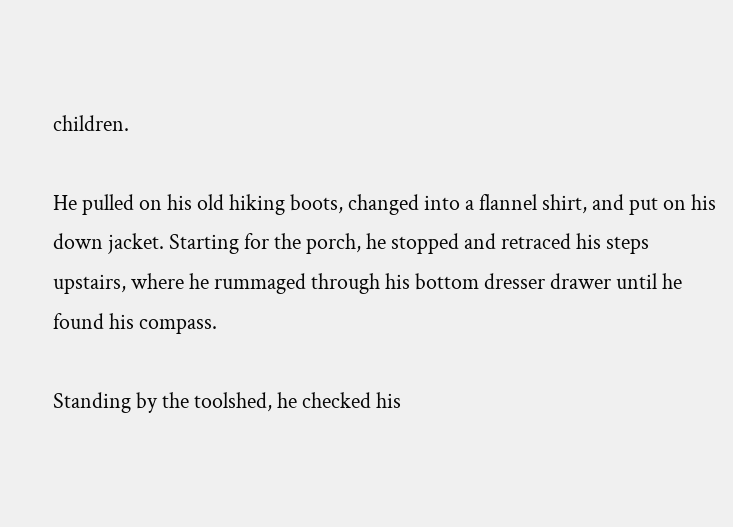children.

He pulled on his old hiking boots, changed into a flannel shirt, and put on his down jacket. Starting for the porch, he stopped and retraced his steps upstairs, where he rummaged through his bottom dresser drawer until he found his compass.

Standing by the toolshed, he checked his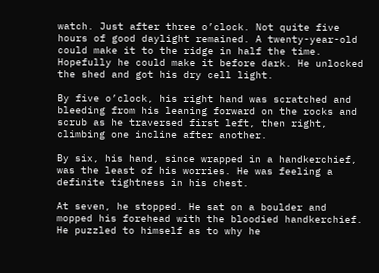watch. Just after three o’clock. Not quite five hours of good daylight remained. A twenty-year-old could make it to the ridge in half the time. Hopefully he could make it before dark. He unlocked the shed and got his dry cell light.

By five o’clock, his right hand was scratched and bleeding from his leaning forward on the rocks and scrub as he traversed first left, then right, climbing one incline after another.

By six, his hand, since wrapped in a handkerchief, was the least of his worries. He was feeling a definite tightness in his chest.

At seven, he stopped. He sat on a boulder and mopped his forehead with the bloodied handkerchief. He puzzled to himself as to why he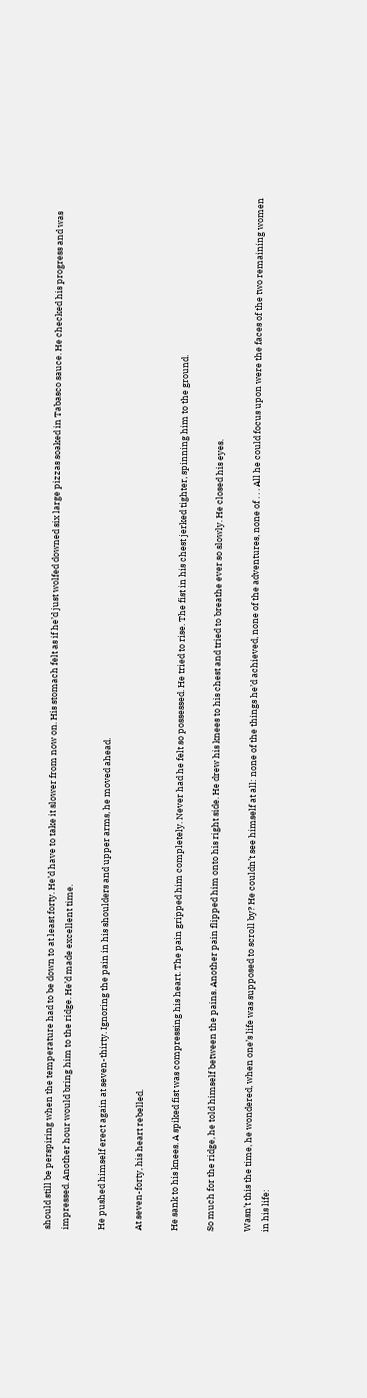should still be perspiring when the temperature had to be down to at least forty. He’d have to take it slower from now on. His stomach felt as if he’d just wolfed downed six large pizzas soaked in Tabasco sauce. He checked his progress and was impressed. Another hour would bring him to the ridge. He’d made excellent time.

He pushed himself erect again at seven-thirty. Ignoring the pain in his shoulders and upper arms, he moved ahead.

At seven-forty, his heart rebelled.

He sank to his knees. A spiked fist was compressing his heart. The pain gripped him completely. Never had he felt so possessed. He tried to rise. The fist in his chest jerked tighter, spinning him to the ground.

So much for the ridge, he told himself between the pains. Another pain flipped him onto his right side. He drew his knees to his chest and tried to breathe ever so slowly. He closed his eyes.

Wasn’t this the time, he wondered, when one’s life was supposed to scroll by? He couldn’t see himself at all: none of the things he’d achieved, none of the adventures, none of . . . All he could focus upon were the faces of the two remaining women in his life: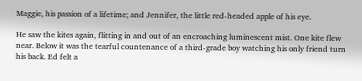Maggie, his passion of a lifetime; and Jennifer, the little red-headed apple of his eye.

He saw the kites again, flitting in and out of an encroaching luminescent mist. One kite flew near. Below it was the tearful countenance of a third-grade boy watching his only friend turn his back. Ed felt a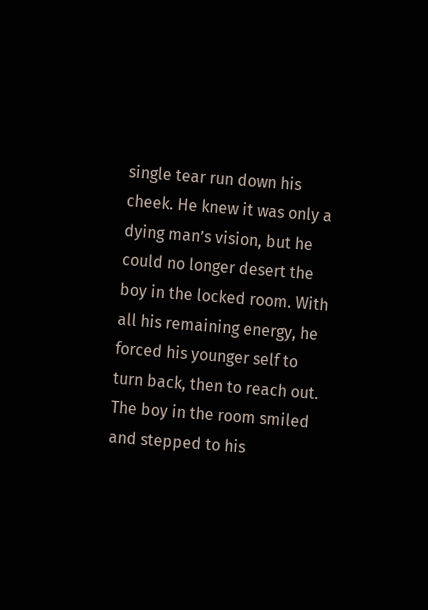single tear run down his cheek. He knew it was only a dying man’s vision, but he could no longer desert the boy in the locked room. With all his remaining energy, he forced his younger self to turn back, then to reach out. The boy in the room smiled and stepped to his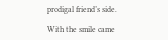prodigal friend’s side.

With the smile came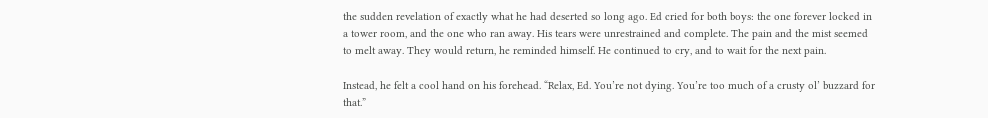the sudden revelation of exactly what he had deserted so long ago. Ed cried for both boys: the one forever locked in a tower room, and the one who ran away. His tears were unrestrained and complete. The pain and the mist seemed to melt away. They would return, he reminded himself. He continued to cry, and to wait for the next pain.

Instead, he felt a cool hand on his forehead. “Relax, Ed. You’re not dying. You’re too much of a crusty ol’ buzzard for that.”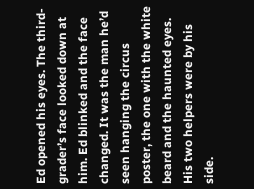Ed opened his eyes. The third-grader’s face looked down at him. Ed blinked and the face changed. It was the man he’d seen hanging the circus poster, the one with the white beard and the haunted eyes. His two helpers were by his side.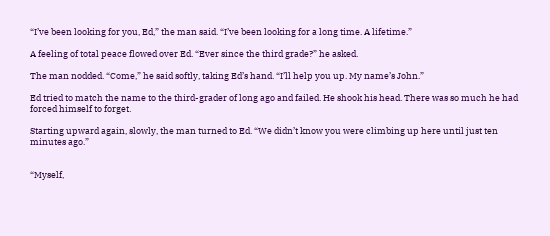“I’ve been looking for you, Ed,” the man said. “I’ve been looking for a long time. A lifetime.”

A feeling of total peace flowed over Ed. “Ever since the third grade?” he asked.

The man nodded. “Come,” he said softly, taking Ed’s hand. “I’ll help you up. My name’s John.”

Ed tried to match the name to the third-grader of long ago and failed. He shook his head. There was so much he had forced himself to forget.

Starting upward again, slowly, the man turned to Ed. “We didn’t know you were climbing up here until just ten minutes ago.”


“Myself,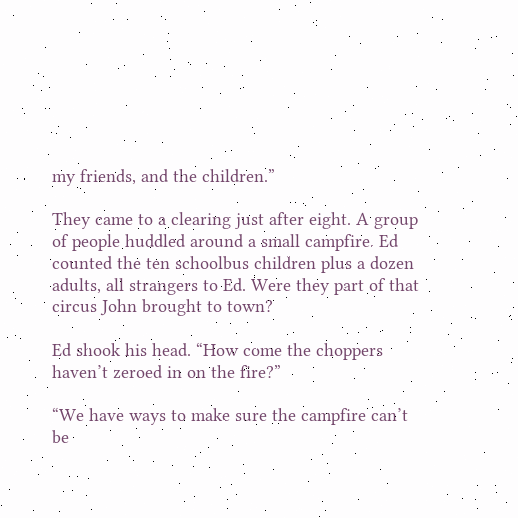my friends, and the children.”

They came to a clearing just after eight. A group of people huddled around a small campfire. Ed counted the ten schoolbus children plus a dozen adults, all strangers to Ed. Were they part of that circus John brought to town?

Ed shook his head. “How come the choppers haven’t zeroed in on the fire?”

“We have ways to make sure the campfire can’t be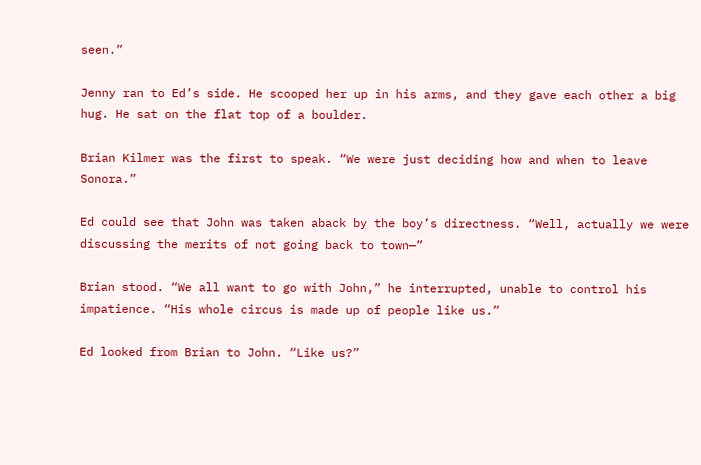seen.”

Jenny ran to Ed’s side. He scooped her up in his arms, and they gave each other a big hug. He sat on the flat top of a boulder.

Brian Kilmer was the first to speak. “We were just deciding how and when to leave Sonora.”

Ed could see that John was taken aback by the boy’s directness. “Well, actually we were discussing the merits of not going back to town—”

Brian stood. “We all want to go with John,” he interrupted, unable to control his impatience. “His whole circus is made up of people like us.”

Ed looked from Brian to John. “Like us?”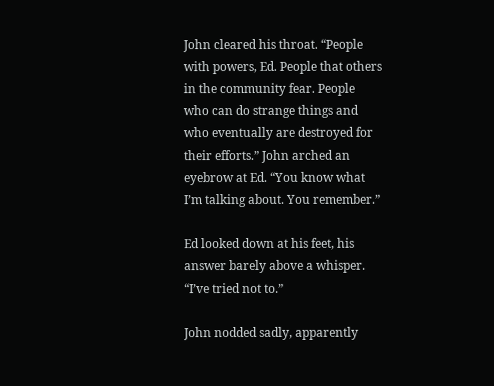John cleared his throat. “People with powers, Ed. People that others in the community fear. People who can do strange things and who eventually are destroyed for their efforts.” John arched an eyebrow at Ed. “You know what I’m talking about. You remember.”

Ed looked down at his feet, his answer barely above a whisper. “I’ve tried not to.”

John nodded sadly, apparently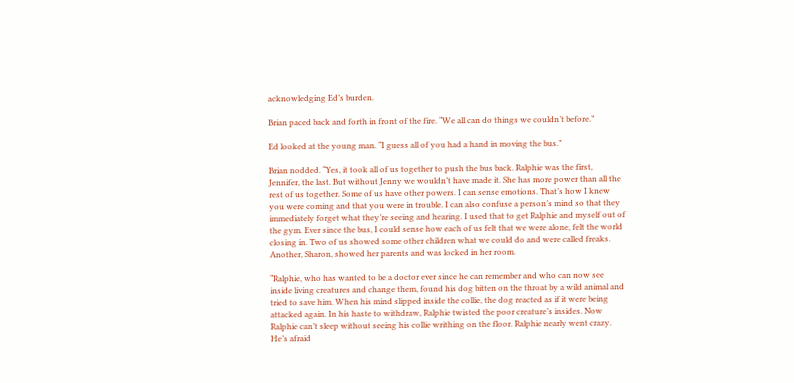acknowledging Ed’s burden.

Brian paced back and forth in front of the fire. “We all can do things we couldn’t before.”

Ed looked at the young man. “I guess all of you had a hand in moving the bus.”

Brian nodded. “Yes, it took all of us together to push the bus back. Ralphie was the first, Jennifer, the last. But without Jenny we wouldn’t have made it. She has more power than all the rest of us together. Some of us have other powers. I can sense emotions. That’s how I knew you were coming and that you were in trouble. I can also confuse a person’s mind so that they immediately forget what they’re seeing and hearing. I used that to get Ralphie and myself out of the gym. Ever since the bus, I could sense how each of us felt that we were alone, felt the world closing in. Two of us showed some other children what we could do and were called freaks. Another, Sharon, showed her parents and was locked in her room.

“Ralphie, who has wanted to be a doctor ever since he can remember and who can now see inside living creatures and change them, found his dog bitten on the throat by a wild animal and tried to save him. When his mind slipped inside the collie, the dog reacted as if it were being attacked again. In his haste to withdraw, Ralphie twisted the poor creature’s insides. Now Ralphie can’t sleep without seeing his collie writhing on the floor. Ralphie nearly went crazy. He’s afraid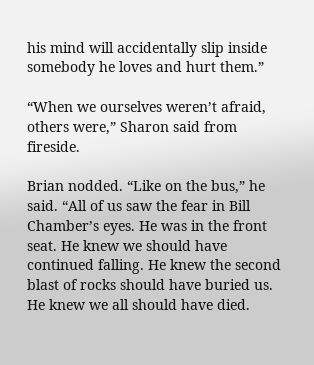his mind will accidentally slip inside somebody he loves and hurt them.”

“When we ourselves weren’t afraid, others were,” Sharon said from fireside.

Brian nodded. “Like on the bus,” he said. “All of us saw the fear in Bill Chamber’s eyes. He was in the front seat. He knew we should have continued falling. He knew the second blast of rocks should have buried us. He knew we all should have died.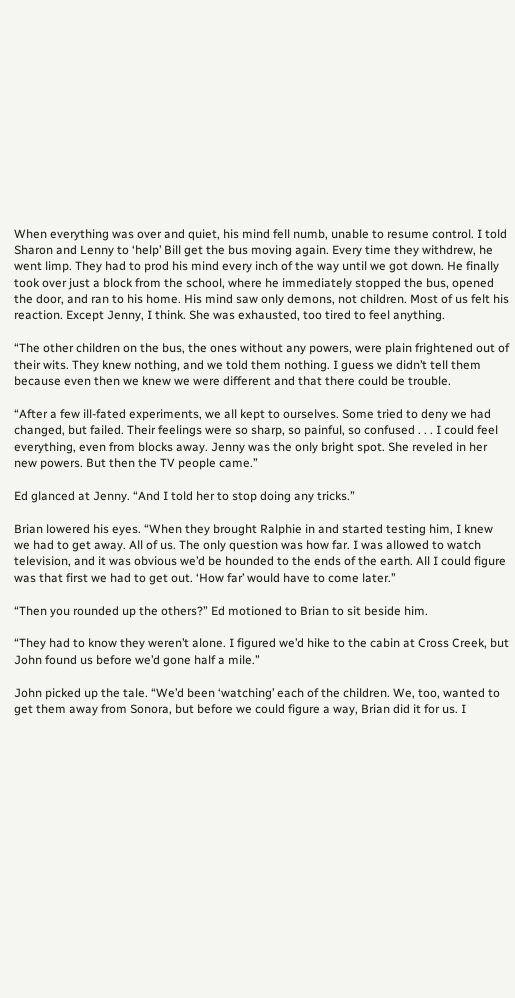When everything was over and quiet, his mind fell numb, unable to resume control. I told Sharon and Lenny to ‘help’ Bill get the bus moving again. Every time they withdrew, he went limp. They had to prod his mind every inch of the way until we got down. He finally took over just a block from the school, where he immediately stopped the bus, opened the door, and ran to his home. His mind saw only demons, not children. Most of us felt his reaction. Except Jenny, I think. She was exhausted, too tired to feel anything.

“The other children on the bus, the ones without any powers, were plain frightened out of their wits. They knew nothing, and we told them nothing. I guess we didn’t tell them because even then we knew we were different and that there could be trouble.

“After a few ill-fated experiments, we all kept to ourselves. Some tried to deny we had changed, but failed. Their feelings were so sharp, so painful, so confused . . . I could feel everything, even from blocks away. Jenny was the only bright spot. She reveled in her new powers. But then the TV people came.”

Ed glanced at Jenny. “And I told her to stop doing any tricks.”

Brian lowered his eyes. “When they brought Ralphie in and started testing him, I knew we had to get away. All of us. The only question was how far. I was allowed to watch television, and it was obvious we’d be hounded to the ends of the earth. All I could figure was that first we had to get out. ‘How far’ would have to come later.”

“Then you rounded up the others?” Ed motioned to Brian to sit beside him.

“They had to know they weren’t alone. I figured we’d hike to the cabin at Cross Creek, but John found us before we’d gone half a mile.”

John picked up the tale. “We’d been ‘watching’ each of the children. We, too, wanted to get them away from Sonora, but before we could figure a way, Brian did it for us. I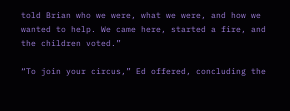told Brian who we were, what we were, and how we wanted to help. We came here, started a fire, and the children voted.”

“To join your circus,” Ed offered, concluding the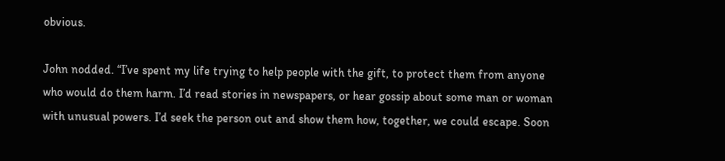obvious.

John nodded. “I’ve spent my life trying to help people with the gift, to protect them from anyone who would do them harm. I’d read stories in newspapers, or hear gossip about some man or woman with unusual powers. I’d seek the person out and show them how, together, we could escape. Soon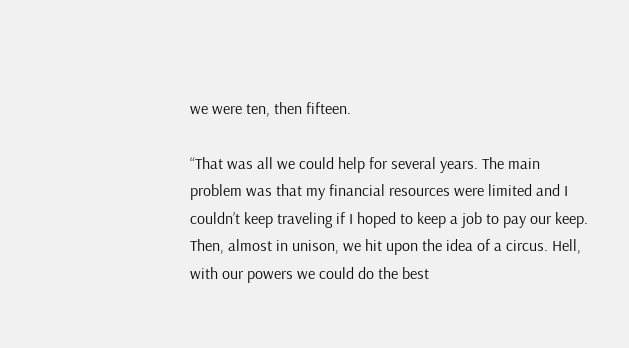we were ten, then fifteen.

“That was all we could help for several years. The main problem was that my financial resources were limited and I couldn’t keep traveling if I hoped to keep a job to pay our keep. Then, almost in unison, we hit upon the idea of a circus. Hell, with our powers we could do the best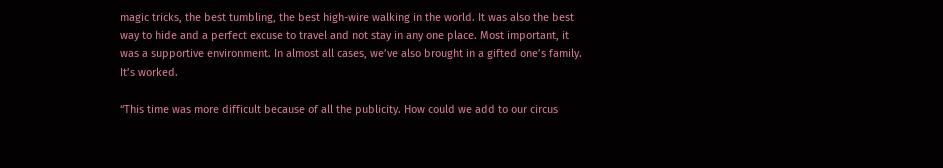magic tricks, the best tumbling, the best high-wire walking in the world. It was also the best way to hide and a perfect excuse to travel and not stay in any one place. Most important, it was a supportive environment. In almost all cases, we’ve also brought in a gifted one’s family. It’s worked.

“This time was more difficult because of all the publicity. How could we add to our circus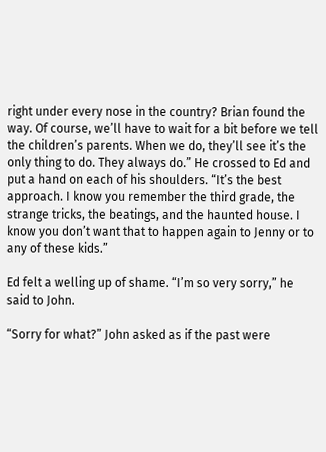right under every nose in the country? Brian found the way. Of course, we’ll have to wait for a bit before we tell the children’s parents. When we do, they’ll see it’s the only thing to do. They always do.” He crossed to Ed and put a hand on each of his shoulders. “It’s the best approach. I know you remember the third grade, the strange tricks, the beatings, and the haunted house. I know you don’t want that to happen again to Jenny or to any of these kids.”

Ed felt a welling up of shame. “I’m so very sorry,” he said to John.

“Sorry for what?” John asked as if the past were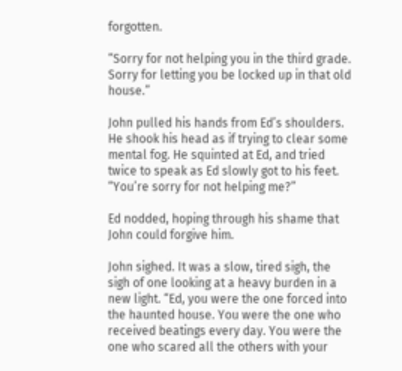forgotten.

“Sorry for not helping you in the third grade. Sorry for letting you be locked up in that old house.”

John pulled his hands from Ed’s shoulders. He shook his head as if trying to clear some mental fog. He squinted at Ed, and tried twice to speak as Ed slowly got to his feet. “You’re sorry for not helping me?”

Ed nodded, hoping through his shame that John could forgive him.

John sighed. It was a slow, tired sigh, the sigh of one looking at a heavy burden in a new light. “Ed, you were the one forced into the haunted house. You were the one who received beatings every day. You were the one who scared all the others with your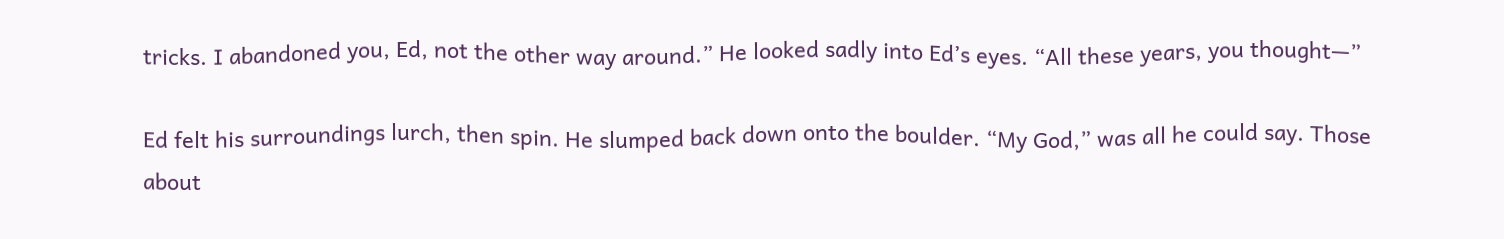tricks. I abandoned you, Ed, not the other way around.” He looked sadly into Ed’s eyes. “All these years, you thought—”

Ed felt his surroundings lurch, then spin. He slumped back down onto the boulder. “My God,” was all he could say. Those about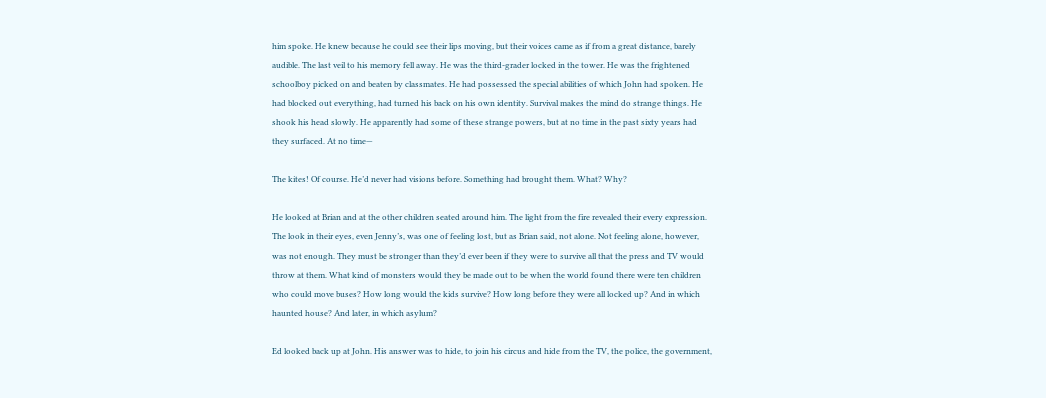him spoke. He knew because he could see their lips moving, but their voices came as if from a great distance, barely audible. The last veil to his memory fell away. He was the third-grader locked in the tower. He was the frightened schoolboy picked on and beaten by classmates. He had possessed the special abilities of which John had spoken. He had blocked out everything, had turned his back on his own identity. Survival makes the mind do strange things. He shook his head slowly. He apparently had some of these strange powers, but at no time in the past sixty years had they surfaced. At no time—

The kites! Of course. He’d never had visions before. Something had brought them. What? Why?

He looked at Brian and at the other children seated around him. The light from the fire revealed their every expression. The look in their eyes, even Jenny’s, was one of feeling lost, but as Brian said, not alone. Not feeling alone, however, was not enough. They must be stronger than they’d ever been if they were to survive all that the press and TV would throw at them. What kind of monsters would they be made out to be when the world found there were ten children who could move buses? How long would the kids survive? How long before they were all locked up? And in which haunted house? And later, in which asylum?

Ed looked back up at John. His answer was to hide, to join his circus and hide from the TV, the police, the government,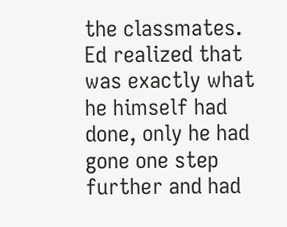the classmates. Ed realized that was exactly what he himself had done, only he had gone one step further and had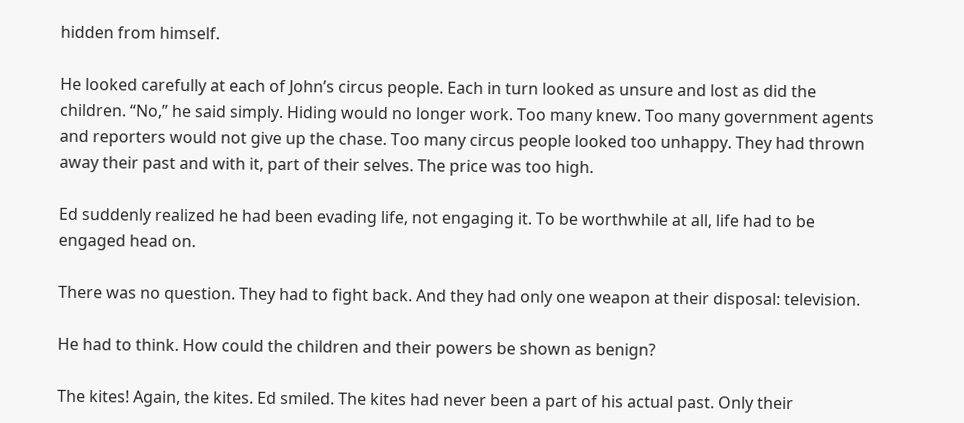hidden from himself.

He looked carefully at each of John’s circus people. Each in turn looked as unsure and lost as did the children. “No,” he said simply. Hiding would no longer work. Too many knew. Too many government agents and reporters would not give up the chase. Too many circus people looked too unhappy. They had thrown away their past and with it, part of their selves. The price was too high.

Ed suddenly realized he had been evading life, not engaging it. To be worthwhile at all, life had to be engaged head on.

There was no question. They had to fight back. And they had only one weapon at their disposal: television.

He had to think. How could the children and their powers be shown as benign?

The kites! Again, the kites. Ed smiled. The kites had never been a part of his actual past. Only their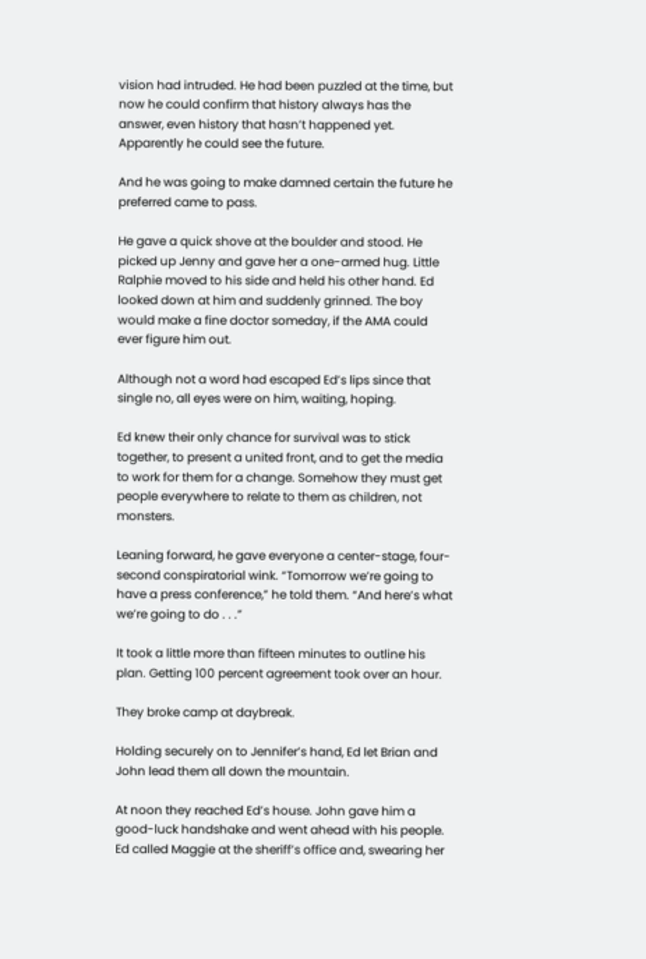vision had intruded. He had been puzzled at the time, but now he could confirm that history always has the answer, even history that hasn’t happened yet. Apparently he could see the future.

And he was going to make damned certain the future he preferred came to pass.

He gave a quick shove at the boulder and stood. He picked up Jenny and gave her a one-armed hug. Little Ralphie moved to his side and held his other hand. Ed looked down at him and suddenly grinned. The boy would make a fine doctor someday, if the AMA could ever figure him out.

Although not a word had escaped Ed’s lips since that single no, all eyes were on him, waiting, hoping.

Ed knew their only chance for survival was to stick together, to present a united front, and to get the media to work for them for a change. Somehow they must get people everywhere to relate to them as children, not monsters.

Leaning forward, he gave everyone a center-stage, four-second conspiratorial wink. “Tomorrow we’re going to have a press conference,” he told them. “And here’s what we’re going to do . . .”

It took a little more than fifteen minutes to outline his plan. Getting 100 percent agreement took over an hour.

They broke camp at daybreak.

Holding securely on to Jennifer’s hand, Ed let Brian and John lead them all down the mountain.

At noon they reached Ed’s house. John gave him a good-luck handshake and went ahead with his people. Ed called Maggie at the sheriff’s office and, swearing her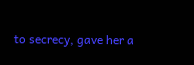to secrecy, gave her a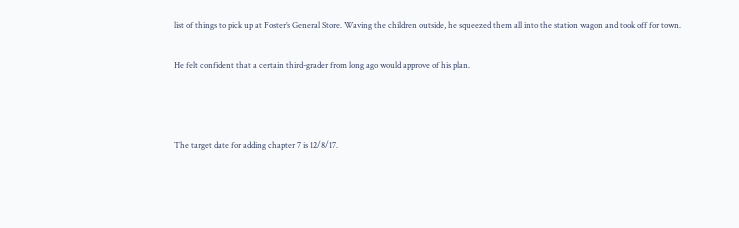list of things to pick up at Foster’s General Store. Waving the children outside, he squeezed them all into the station wagon and took off for town.

He felt confident that a certain third-grader from long ago would approve of his plan.



The target date for adding chapter 7 is 12/8/17.